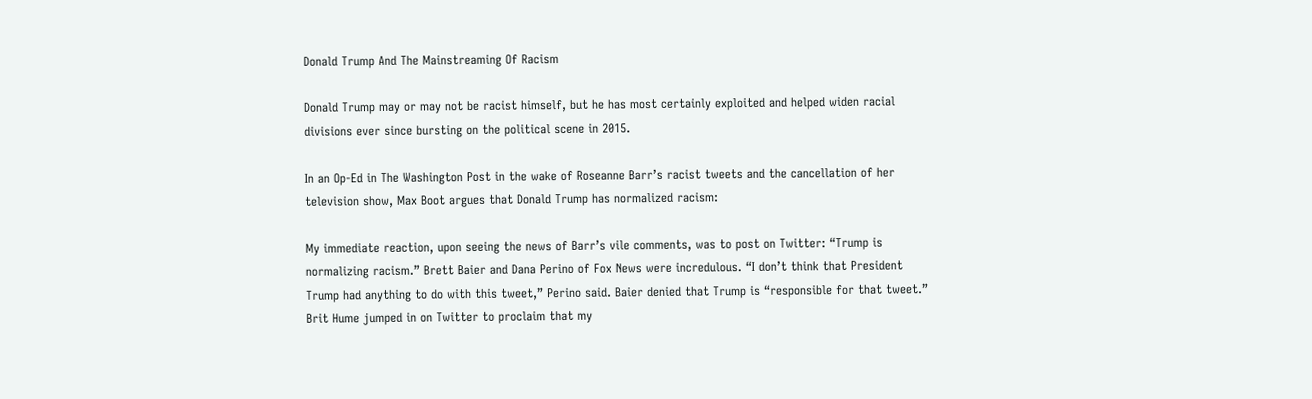Donald Trump And The Mainstreaming Of Racism

Donald Trump may or may not be racist himself, but he has most certainly exploited and helped widen racial divisions ever since bursting on the political scene in 2015.

In an Op-Ed in The Washington Post in the wake of Roseanne Barr’s racist tweets and the cancellation of her television show, Max Boot argues that Donald Trump has normalized racism:

My immediate reaction, upon seeing the news of Barr’s vile comments, was to post on Twitter: “Trump is normalizing racism.” Brett Baier and Dana Perino of Fox News were incredulous. “I don’t think that President Trump had anything to do with this tweet,” Perino said. Baier denied that Trump is “responsible for that tweet.” Brit Hume jumped in on Twitter to proclaim that my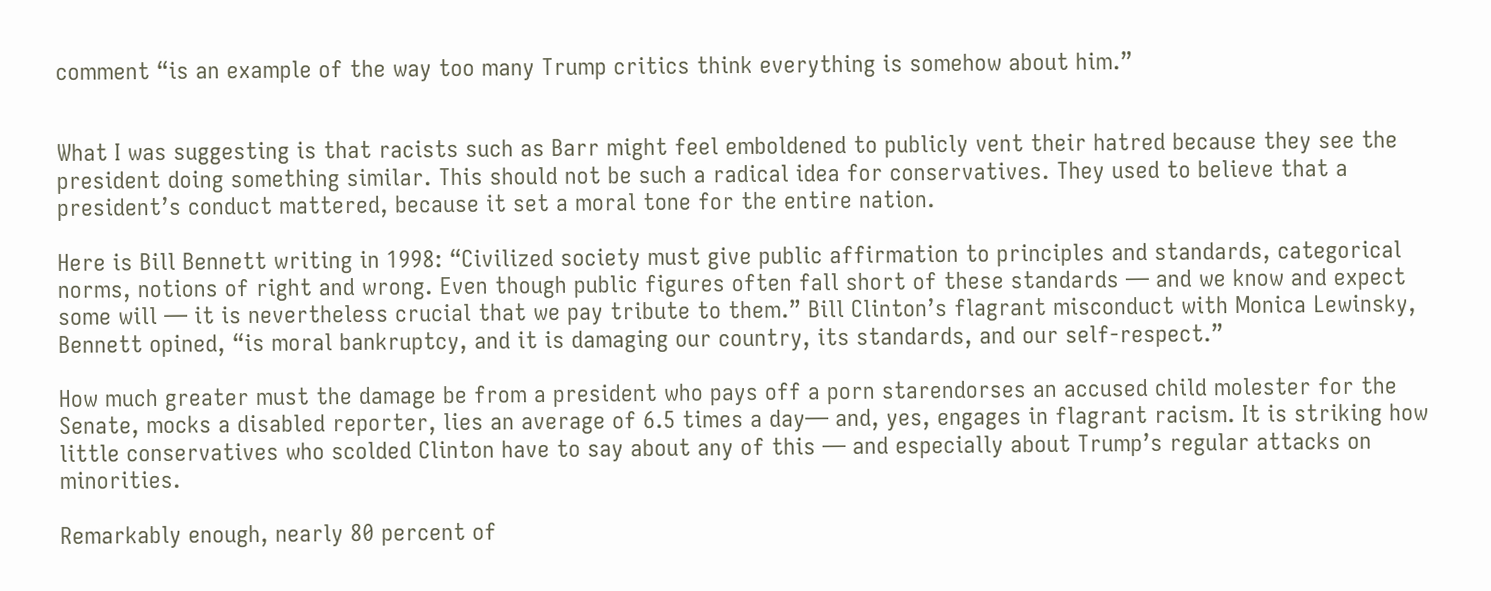comment “is an example of the way too many Trump critics think everything is somehow about him.”


What I was suggesting is that racists such as Barr might feel emboldened to publicly vent their hatred because they see the president doing something similar. This should not be such a radical idea for conservatives. They used to believe that a president’s conduct mattered, because it set a moral tone for the entire nation.

Here is Bill Bennett writing in 1998: “Civilized society must give public affirmation to principles and standards, categorical norms, notions of right and wrong. Even though public figures often fall short of these standards — and we know and expect some will — it is nevertheless crucial that we pay tribute to them.” Bill Clinton’s flagrant misconduct with Monica Lewinsky, Bennett opined, “is moral bankruptcy, and it is damaging our country, its standards, and our self-respect.”

How much greater must the damage be from a president who pays off a porn starendorses an accused child molester for the Senate, mocks a disabled reporter, lies an average of 6.5 times a day— and, yes, engages in flagrant racism. It is striking how little conservatives who scolded Clinton have to say about any of this — and especially about Trump’s regular attacks on minorities.

Remarkably enough, nearly 80 percent of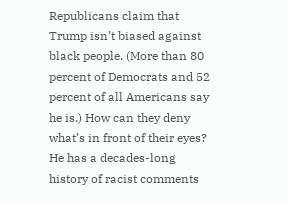Republicans claim that Trump isn’t biased against black people. (More than 80 percent of Democrats and 52 percent of all Americans say he is.) How can they deny what’s in front of their eyes? He has a decades-long history of racist comments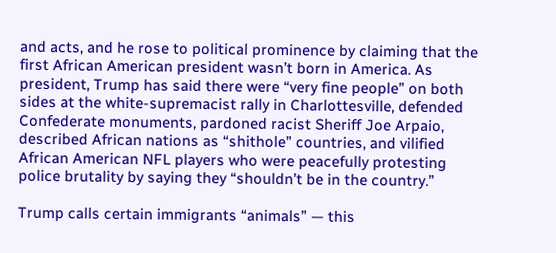and acts, and he rose to political prominence by claiming that the first African American president wasn’t born in America. As president, Trump has said there were “very fine people” on both sides at the white-supremacist rally in Charlottesville, defended Confederate monuments, pardoned racist Sheriff Joe Arpaio, described African nations as “shithole” countries, and vilified African American NFL players who were peacefully protesting police brutality by saying they “shouldn’t be in the country.”

Trump calls certain immigrants “animals” — this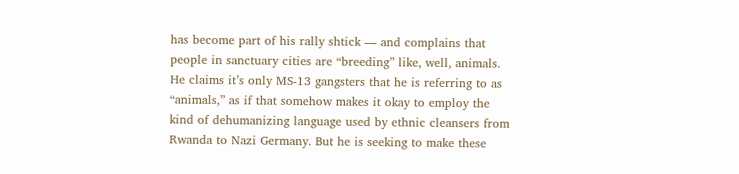has become part of his rally shtick — and complains that people in sanctuary cities are “breeding” like, well, animals. He claims it’s only MS-13 gangsters that he is referring to as “animals,” as if that somehow makes it okay to employ the kind of dehumanizing language used by ethnic cleansers from Rwanda to Nazi Germany. But he is seeking to make these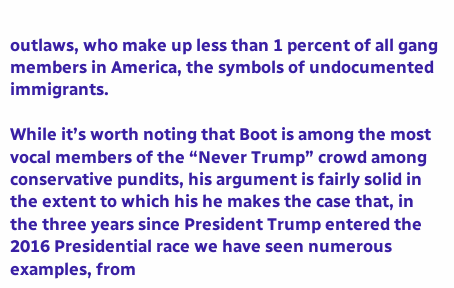outlaws, who make up less than 1 percent of all gang members in America, the symbols of undocumented immigrants.

While it’s worth noting that Boot is among the most vocal members of the “Never Trump” crowd among conservative pundits, his argument is fairly solid in the extent to which his he makes the case that, in the three years since President Trump entered the 2016 Presidential race we have seen numerous examples, from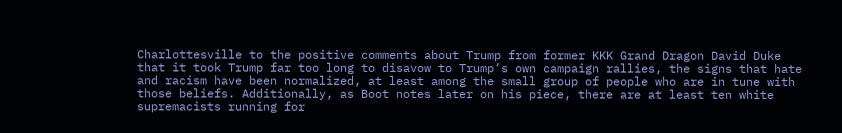Charlottesville to the positive comments about Trump from former KKK Grand Dragon David Duke that it took Trump far too long to disavow to Trump’s own campaign rallies, the signs that hate and racism have been normalized, at least among the small group of people who are in tune with those beliefs. Additionally, as Boot notes later on his piece, there are at least ten white supremacists running for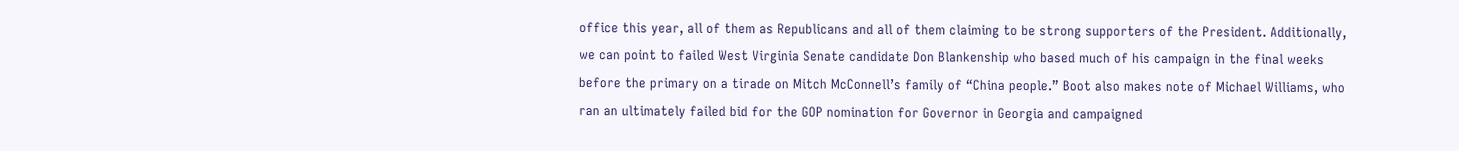office this year, all of them as Republicans and all of them claiming to be strong supporters of the President. Additionally, we can point to failed West Virginia Senate candidate Don Blankenship who based much of his campaign in the final weeks before the primary on a tirade on Mitch McConnell’s family of “China people.” Boot also makes note of Michael Williams, who ran an ultimately failed bid for the GOP nomination for Governor in Georgia and campaigned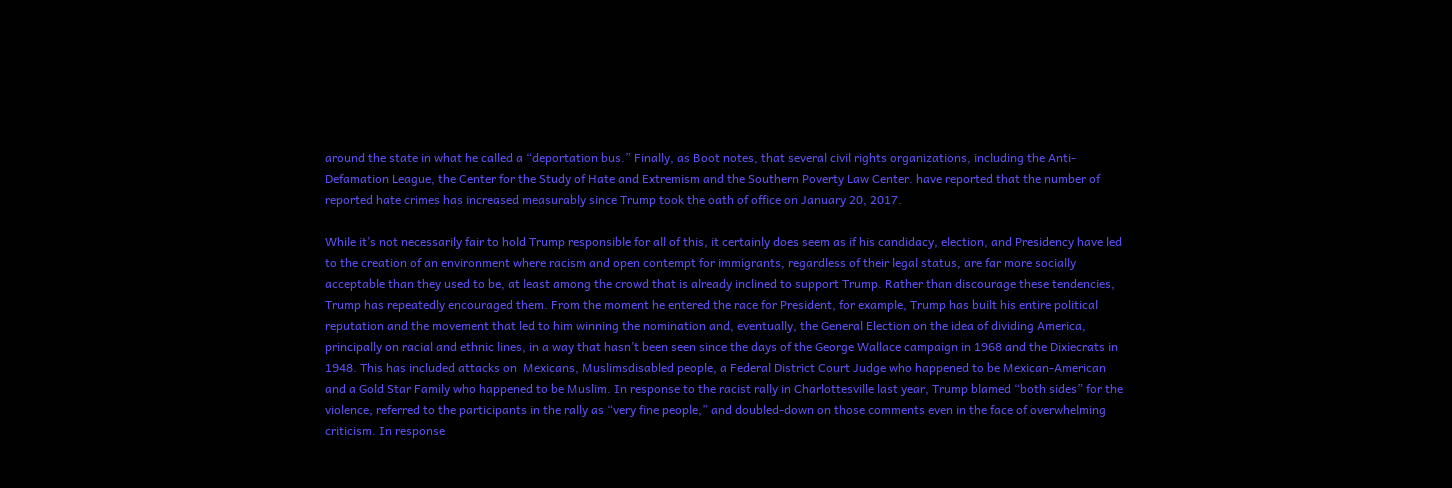around the state in what he called a “deportation bus.” Finally, as Boot notes, that several civil rights organizations, including the Anti-Defamation League, the Center for the Study of Hate and Extremism and the Southern Poverty Law Center. have reported that the number of reported hate crimes has increased measurably since Trump took the oath of office on January 20, 2017.

While it’s not necessarily fair to hold Trump responsible for all of this, it certainly does seem as if his candidacy, election, and Presidency have led to the creation of an environment where racism and open contempt for immigrants, regardless of their legal status, are far more socially acceptable than they used to be, at least among the crowd that is already inclined to support Trump. Rather than discourage these tendencies, Trump has repeatedly encouraged them. From the moment he entered the race for President, for example, Trump has built his entire political reputation and the movement that led to him winning the nomination and, eventually, the General Election on the idea of dividing America, principally on racial and ethnic lines, in a way that hasn’t been seen since the days of the George Wallace campaign in 1968 and the Dixiecrats in 1948. This has included attacks on  Mexicans, Muslimsdisabled people, a Federal District Court Judge who happened to be Mexican-American and a Gold Star Family who happened to be Muslim. In response to the racist rally in Charlottesville last year, Trump blamed “both sides” for the violence, referred to the participants in the rally as “very fine people,” and doubled-down on those comments even in the face of overwhelming criticism. In response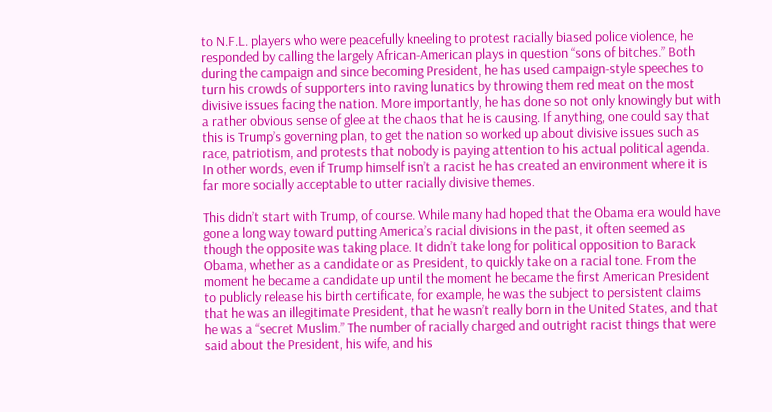to N.F.L. players who were peacefully kneeling to protest racially biased police violence, he responded by calling the largely African-American plays in question “sons of bitches.” Both during the campaign and since becoming President, he has used campaign-style speeches to turn his crowds of supporters into raving lunatics by throwing them red meat on the most divisive issues facing the nation. More importantly, he has done so not only knowingly but with a rather obvious sense of glee at the chaos that he is causing. If anything, one could say that this is Trump’s governing plan, to get the nation so worked up about divisive issues such as race, patriotism, and protests that nobody is paying attention to his actual political agenda. In other words, even if Trump himself isn’t a racist he has created an environment where it is far more socially acceptable to utter racially divisive themes.

This didn’t start with Trump, of course. While many had hoped that the Obama era would have gone a long way toward putting America’s racial divisions in the past, it often seemed as though the opposite was taking place. It didn’t take long for political opposition to Barack Obama, whether as a candidate or as President, to quickly take on a racial tone. From the moment he became a candidate up until the moment he became the first American President to publicly release his birth certificate, for example, he was the subject to persistent claims that he was an illegitimate President, that he wasn’t really born in the United States, and that he was a “secret Muslim.” The number of racially charged and outright racist things that were said about the President, his wife, and his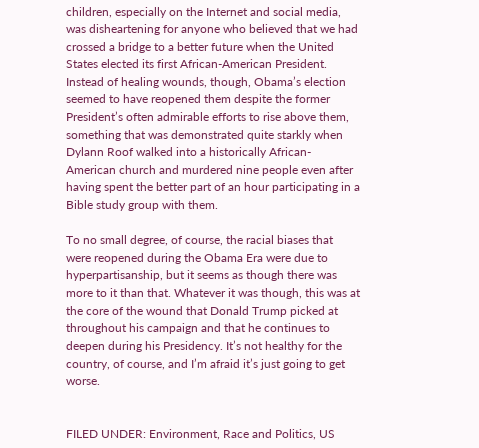children, especially on the Internet and social media, was disheartening for anyone who believed that we had crossed a bridge to a better future when the United States elected its first African-American President. Instead of healing wounds, though, Obama’s election seemed to have reopened them despite the former President’s often admirable efforts to rise above them, something that was demonstrated quite starkly when Dylann Roof walked into a historically African-American church and murdered nine people even after having spent the better part of an hour participating in a Bible study group with them.

To no small degree, of course, the racial biases that were reopened during the Obama Era were due to hyperpartisanship, but it seems as though there was more to it than that. Whatever it was though, this was at the core of the wound that Donald Trump picked at throughout his campaign and that he continues to deepen during his Presidency. It’s not healthy for the country, of course, and I’m afraid it’s just going to get worse.


FILED UNDER: Environment, Race and Politics, US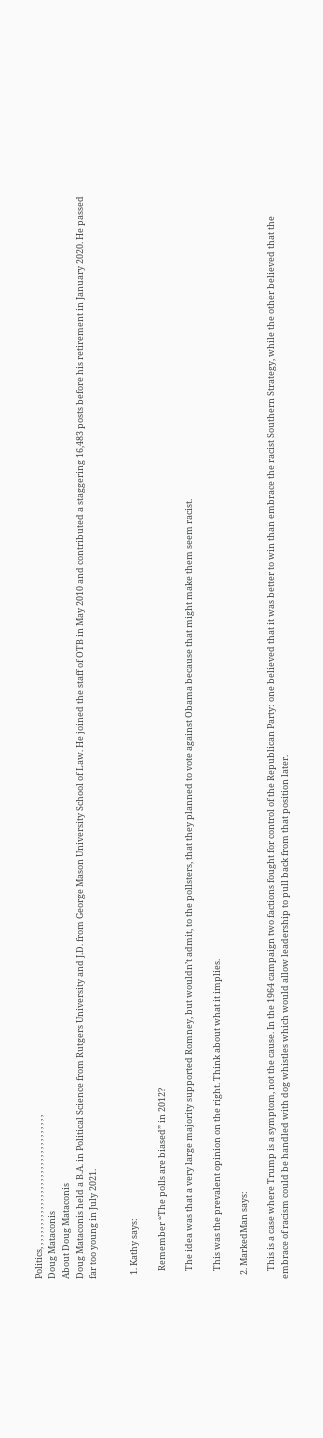Politics, , , , , , , , , , , , , , , , , , , , , , , , , , , , , , , , , ,
Doug Mataconis
About Doug Mataconis
Doug Mataconis held a B.A. in Political Science from Rutgers University and J.D. from George Mason University School of Law. He joined the staff of OTB in May 2010 and contributed a staggering 16,483 posts before his retirement in January 2020. He passed far too young in July 2021.


  1. Kathy says:

    Remember “The polls are biased” in 2012?

    The idea was that a very large majority supported Romney, but wouldn’t admit, to the pollsters, that they planned to vote against Obama because that might make them seem racist.

    This was the prevalent opinion on the right. Think about what it implies.

  2. MarkedMan says:

    This is a case where Trump is a symptom, not the cause. In the 1964 campaign two factions fought for control of the Republican Party: one believed that it was better to win than embrace the racist Southern Strategy, while the other believed that the embrace of racism could be handled with dog whistles which would allow leadership to pull back from that position later.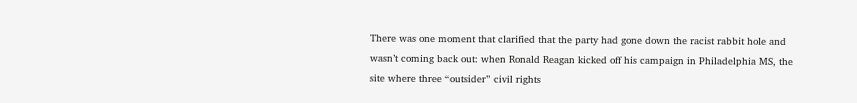There was one moment that clarified that the party had gone down the racist rabbit hole and wasn’t coming back out: when Ronald Reagan kicked off his campaign in Philadelphia MS, the site where three “outsider” civil rights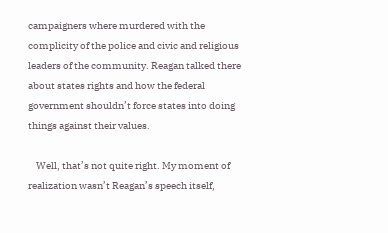campaigners where murdered with the complicity of the police and civic and religious leaders of the community. Reagan talked there about states rights and how the federal government shouldn’t force states into doing things against their values.

    Well, that’s not quite right. My moment of realization wasn’t Reagan’s speech itself,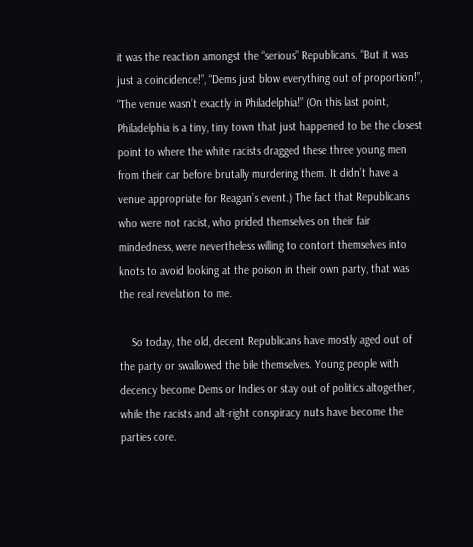it was the reaction amongst the “serious” Republicans. “But it was just a coincidence!”, “Dems just blow everything out of proportion!”, “The venue wasn’t exactly in Philadelphia!” (On this last point, Philadelphia is a tiny, tiny town that just happened to be the closest point to where the white racists dragged these three young men from their car before brutally murdering them. It didn’t have a venue appropriate for Reagan’s event.) The fact that Republicans who were not racist, who prided themselves on their fair mindedness, were nevertheless willing to contort themselves into knots to avoid looking at the poison in their own party, that was the real revelation to me.

    So today, the old, decent Republicans have mostly aged out of the party or swallowed the bile themselves. Young people with decency become Dems or Indies or stay out of politics altogether, while the racists and alt-right conspiracy nuts have become the parties core.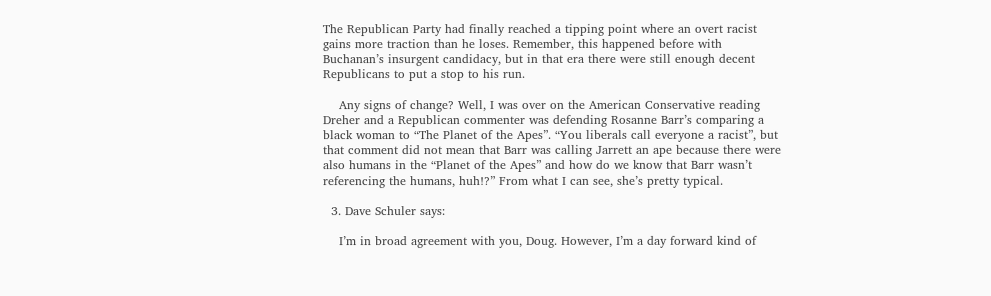The Republican Party had finally reached a tipping point where an overt racist gains more traction than he loses. Remember, this happened before with Buchanan’s insurgent candidacy, but in that era there were still enough decent Republicans to put a stop to his run.

    Any signs of change? Well, I was over on the American Conservative reading Dreher and a Republican commenter was defending Rosanne Barr’s comparing a black woman to “The Planet of the Apes”. “You liberals call everyone a racist”, but that comment did not mean that Barr was calling Jarrett an ape because there were also humans in the “Planet of the Apes” and how do we know that Barr wasn’t referencing the humans, huh!?” From what I can see, she’s pretty typical.

  3. Dave Schuler says:

    I’m in broad agreement with you, Doug. However, I’m a day forward kind of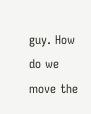guy. How do we move the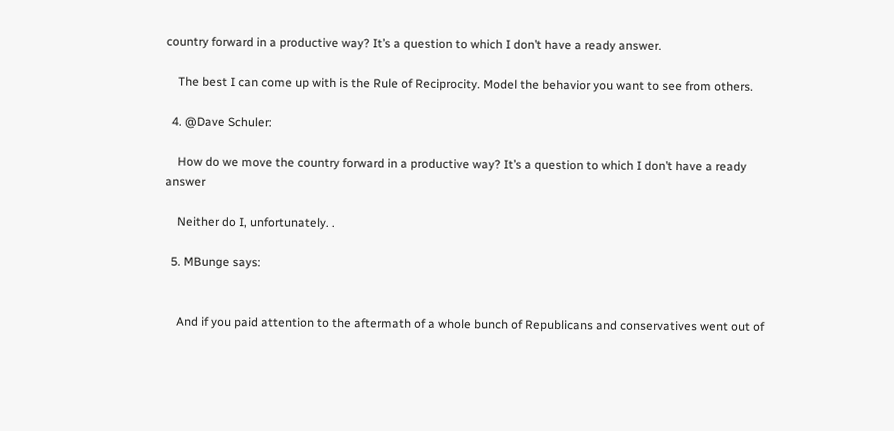country forward in a productive way? It’s a question to which I don’t have a ready answer.

    The best I can come up with is the Rule of Reciprocity. Model the behavior you want to see from others.

  4. @Dave Schuler:

    How do we move the country forward in a productive way? It’s a question to which I don’t have a ready answer

    Neither do I, unfortunately. .

  5. MBunge says:


    And if you paid attention to the aftermath of a whole bunch of Republicans and conservatives went out of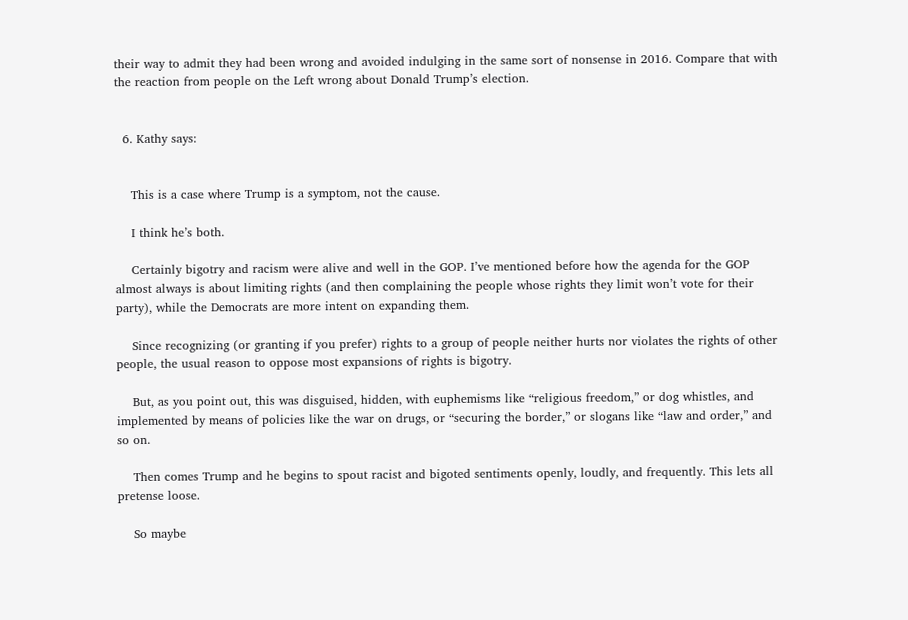their way to admit they had been wrong and avoided indulging in the same sort of nonsense in 2016. Compare that with the reaction from people on the Left wrong about Donald Trump’s election.


  6. Kathy says:


    This is a case where Trump is a symptom, not the cause.

    I think he’s both.

    Certainly bigotry and racism were alive and well in the GOP. I’ve mentioned before how the agenda for the GOP almost always is about limiting rights (and then complaining the people whose rights they limit won’t vote for their party), while the Democrats are more intent on expanding them.

    Since recognizing (or granting if you prefer) rights to a group of people neither hurts nor violates the rights of other people, the usual reason to oppose most expansions of rights is bigotry.

    But, as you point out, this was disguised, hidden, with euphemisms like “religious freedom,” or dog whistles, and implemented by means of policies like the war on drugs, or “securing the border,” or slogans like “law and order,” and so on.

    Then comes Trump and he begins to spout racist and bigoted sentiments openly, loudly, and frequently. This lets all pretense loose.

    So maybe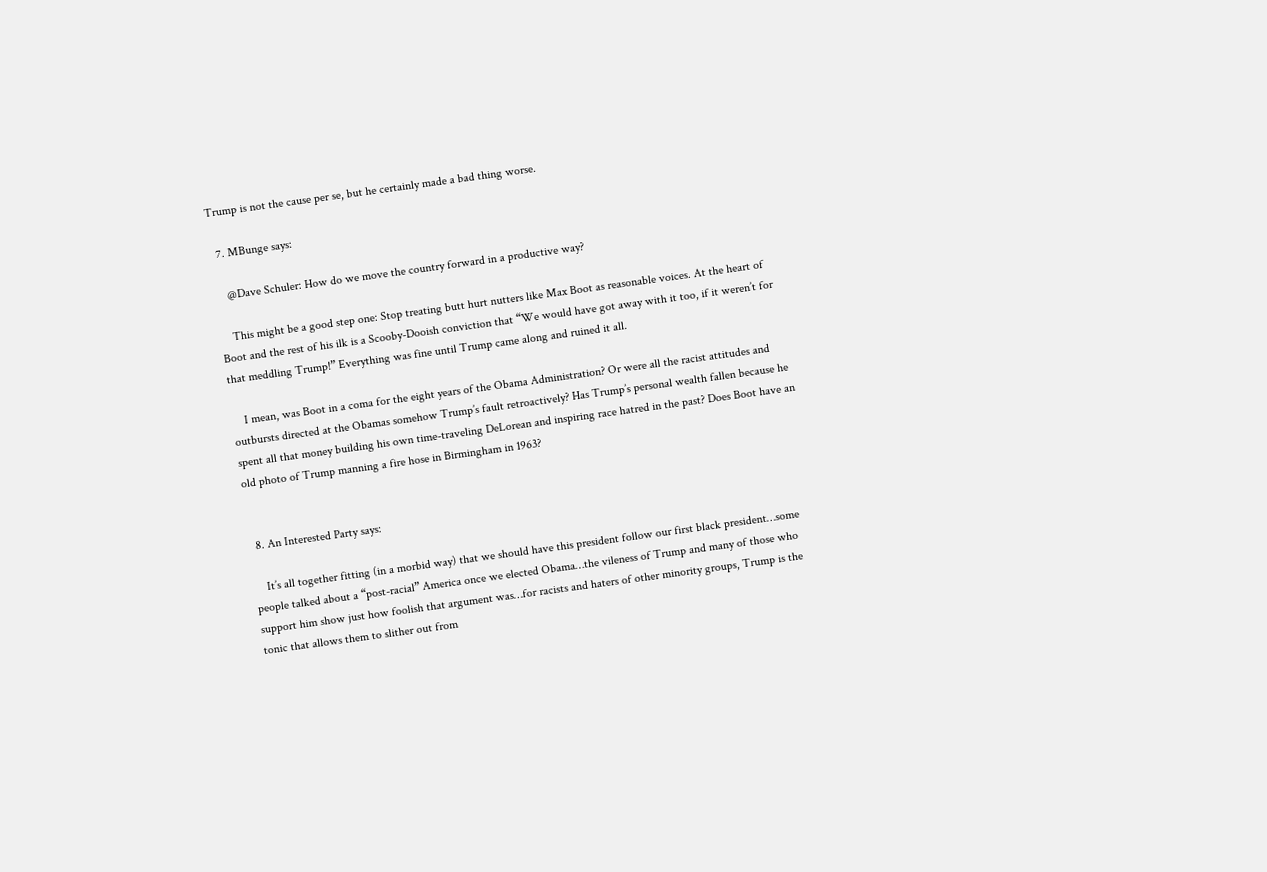Trump is not the cause per se, but he certainly made a bad thing worse.

  7. MBunge says:

    @Dave Schuler: How do we move the country forward in a productive way?

    This might be a good step one: Stop treating butt hurt nutters like Max Boot as reasonable voices. At the heart of Boot and the rest of his ilk is a Scooby-Dooish conviction that “We would have got away with it too, if it weren’t for that meddling Trump!” Everything was fine until Trump came along and ruined it all.

    I mean, was Boot in a coma for the eight years of the Obama Administration? Or were all the racist attitudes and outbursts directed at the Obamas somehow Trump’s fault retroactively? Has Trump’s personal wealth fallen because he spent all that money building his own time-traveling DeLorean and inspiring race hatred in the past? Does Boot have an old photo of Trump manning a fire hose in Birmingham in 1963?


  8. An Interested Party says:

    It’s all together fitting (in a morbid way) that we should have this president follow our first black president…some people talked about a “post-racial” America once we elected Obama…the vileness of Trump and many of those who support him show just how foolish that argument was…for racists and haters of other minority groups, Trump is the tonic that allows them to slither out from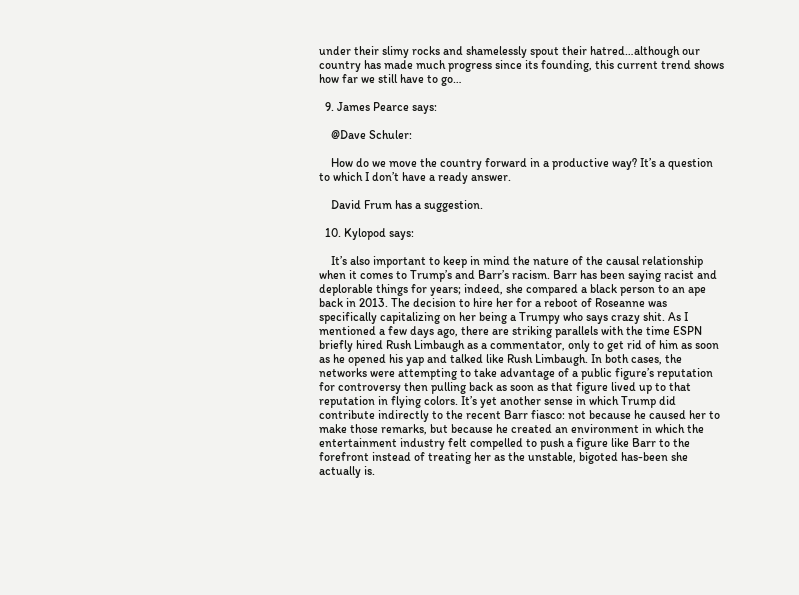under their slimy rocks and shamelessly spout their hatred…although our country has made much progress since its founding, this current trend shows how far we still have to go…

  9. James Pearce says:

    @Dave Schuler:

    How do we move the country forward in a productive way? It’s a question to which I don’t have a ready answer.

    David Frum has a suggestion.

  10. Kylopod says:

    It’s also important to keep in mind the nature of the causal relationship when it comes to Trump’s and Barr’s racism. Barr has been saying racist and deplorable things for years; indeed, she compared a black person to an ape back in 2013. The decision to hire her for a reboot of Roseanne was specifically capitalizing on her being a Trumpy who says crazy shit. As I mentioned a few days ago, there are striking parallels with the time ESPN briefly hired Rush Limbaugh as a commentator, only to get rid of him as soon as he opened his yap and talked like Rush Limbaugh. In both cases, the networks were attempting to take advantage of a public figure’s reputation for controversy then pulling back as soon as that figure lived up to that reputation in flying colors. It’s yet another sense in which Trump did contribute indirectly to the recent Barr fiasco: not because he caused her to make those remarks, but because he created an environment in which the entertainment industry felt compelled to push a figure like Barr to the forefront instead of treating her as the unstable, bigoted has-been she actually is.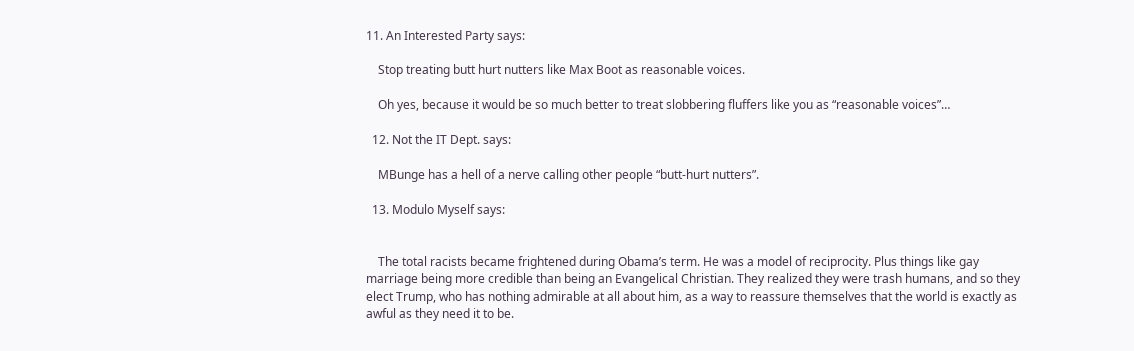11. An Interested Party says:

    Stop treating butt hurt nutters like Max Boot as reasonable voices.

    Oh yes, because it would be so much better to treat slobbering fluffers like you as “reasonable voices”…

  12. Not the IT Dept. says:

    MBunge has a hell of a nerve calling other people “butt-hurt nutters”.

  13. Modulo Myself says:


    The total racists became frightened during Obama’s term. He was a model of reciprocity. Plus things like gay marriage being more credible than being an Evangelical Christian. They realized they were trash humans, and so they elect Trump, who has nothing admirable at all about him, as a way to reassure themselves that the world is exactly as awful as they need it to be.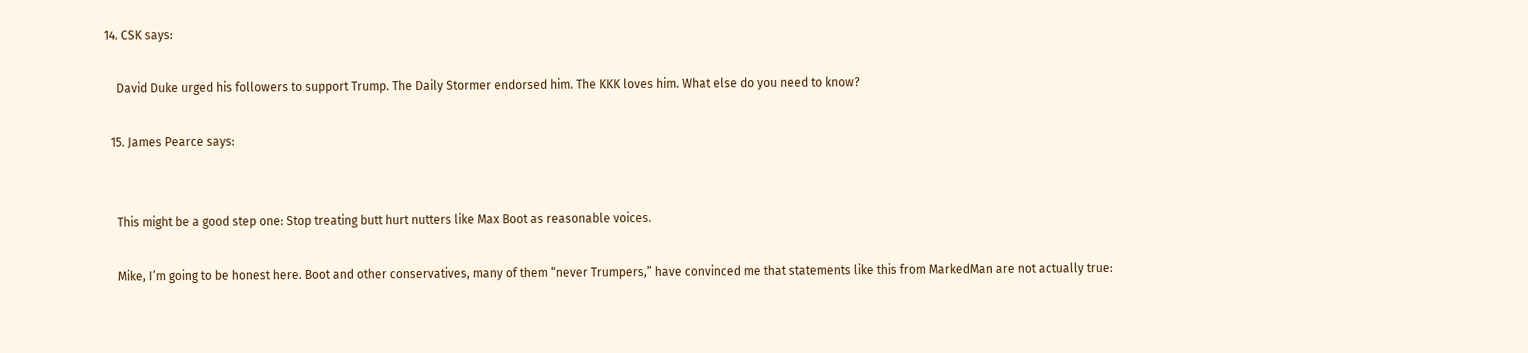14. CSK says:

    David Duke urged his followers to support Trump. The Daily Stormer endorsed him. The KKK loves him. What else do you need to know?

  15. James Pearce says:


    This might be a good step one: Stop treating butt hurt nutters like Max Boot as reasonable voices.

    Mike, I’m going to be honest here. Boot and other conservatives, many of them “never Trumpers,” have convinced me that statements like this from MarkedMan are not actually true: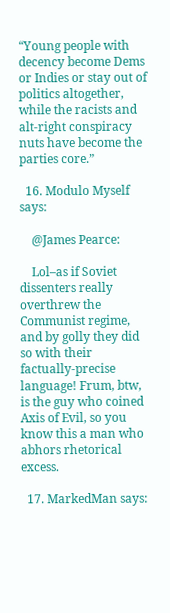“Young people with decency become Dems or Indies or stay out of politics altogether, while the racists and alt-right conspiracy nuts have become the parties core.”

  16. Modulo Myself says:

    @James Pearce:

    Lol–as if Soviet dissenters really overthrew the Communist regime, and by golly they did so with their factually-precise language! Frum, btw, is the guy who coined Axis of Evil, so you know this a man who abhors rhetorical excess.

  17. MarkedMan says: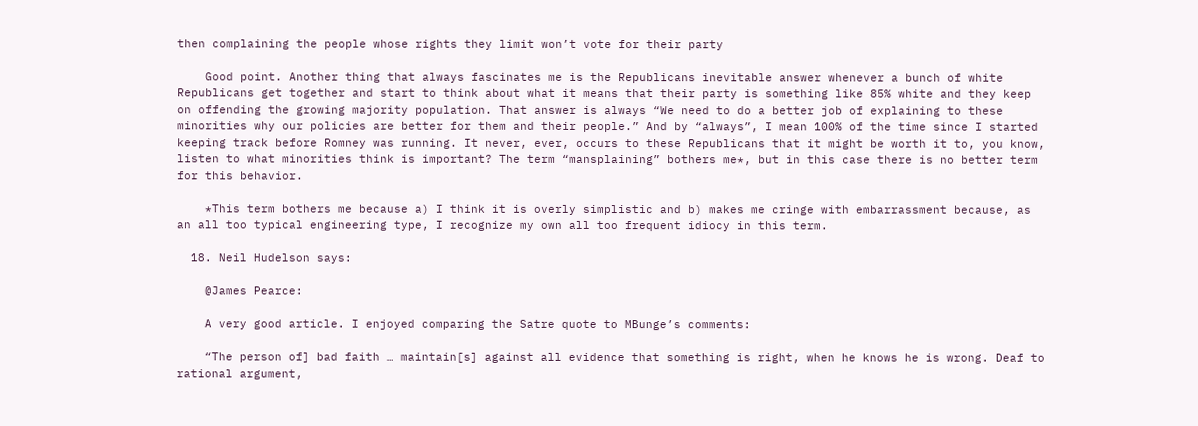then complaining the people whose rights they limit won’t vote for their party

    Good point. Another thing that always fascinates me is the Republicans inevitable answer whenever a bunch of white Republicans get together and start to think about what it means that their party is something like 85% white and they keep on offending the growing majority population. That answer is always “We need to do a better job of explaining to these minorities why our policies are better for them and their people.” And by “always”, I mean 100% of the time since I started keeping track before Romney was running. It never, ever, occurs to these Republicans that it might be worth it to, you know, listen to what minorities think is important? The term “mansplaining” bothers me*, but in this case there is no better term for this behavior.

    *This term bothers me because a) I think it is overly simplistic and b) makes me cringe with embarrassment because, as an all too typical engineering type, I recognize my own all too frequent idiocy in this term.

  18. Neil Hudelson says:

    @James Pearce:

    A very good article. I enjoyed comparing the Satre quote to MBunge’s comments:

    “The person of] bad faith … maintain[s] against all evidence that something is right, when he knows he is wrong. Deaf to rational argument,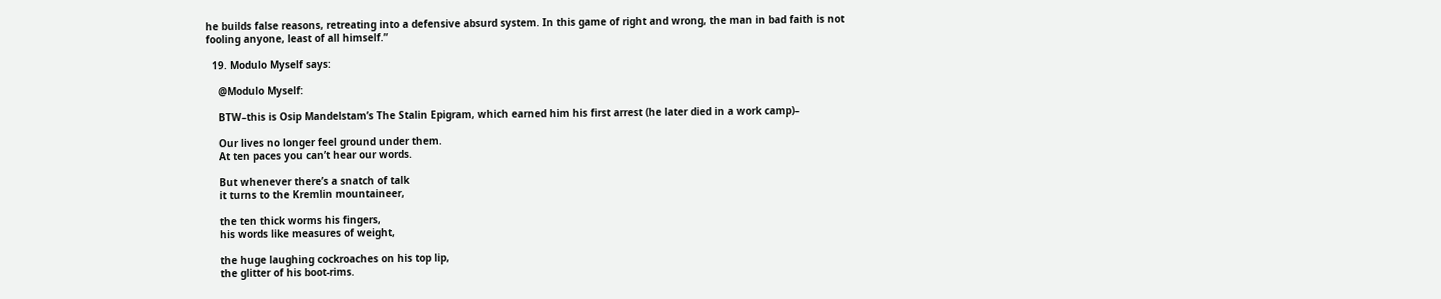he builds false reasons, retreating into a defensive absurd system. In this game of right and wrong, the man in bad faith is not fooling anyone, least of all himself.”

  19. Modulo Myself says:

    @Modulo Myself:

    BTW–this is Osip Mandelstam’s The Stalin Epigram, which earned him his first arrest (he later died in a work camp)–

    Our lives no longer feel ground under them.
    At ten paces you can’t hear our words.

    But whenever there’s a snatch of talk
    it turns to the Kremlin mountaineer,

    the ten thick worms his fingers,
    his words like measures of weight,

    the huge laughing cockroaches on his top lip,
    the glitter of his boot-rims.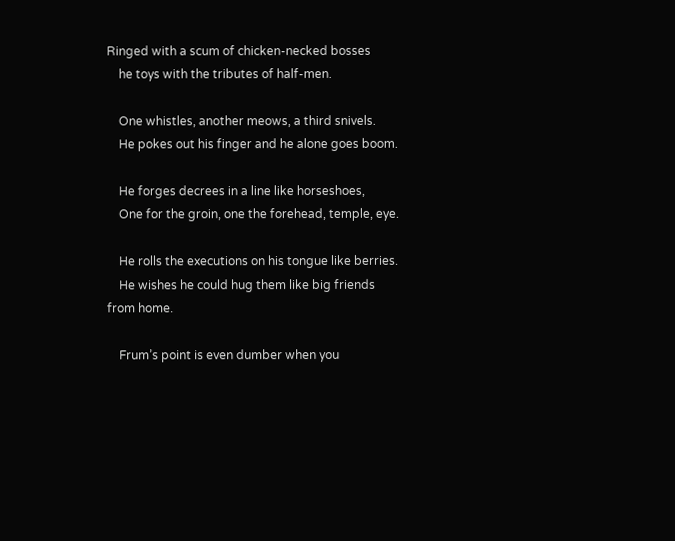Ringed with a scum of chicken-necked bosses
    he toys with the tributes of half-men.

    One whistles, another meows, a third snivels.
    He pokes out his finger and he alone goes boom.

    He forges decrees in a line like horseshoes,
    One for the groin, one the forehead, temple, eye.

    He rolls the executions on his tongue like berries.
    He wishes he could hug them like big friends from home.

    Frum’s point is even dumber when you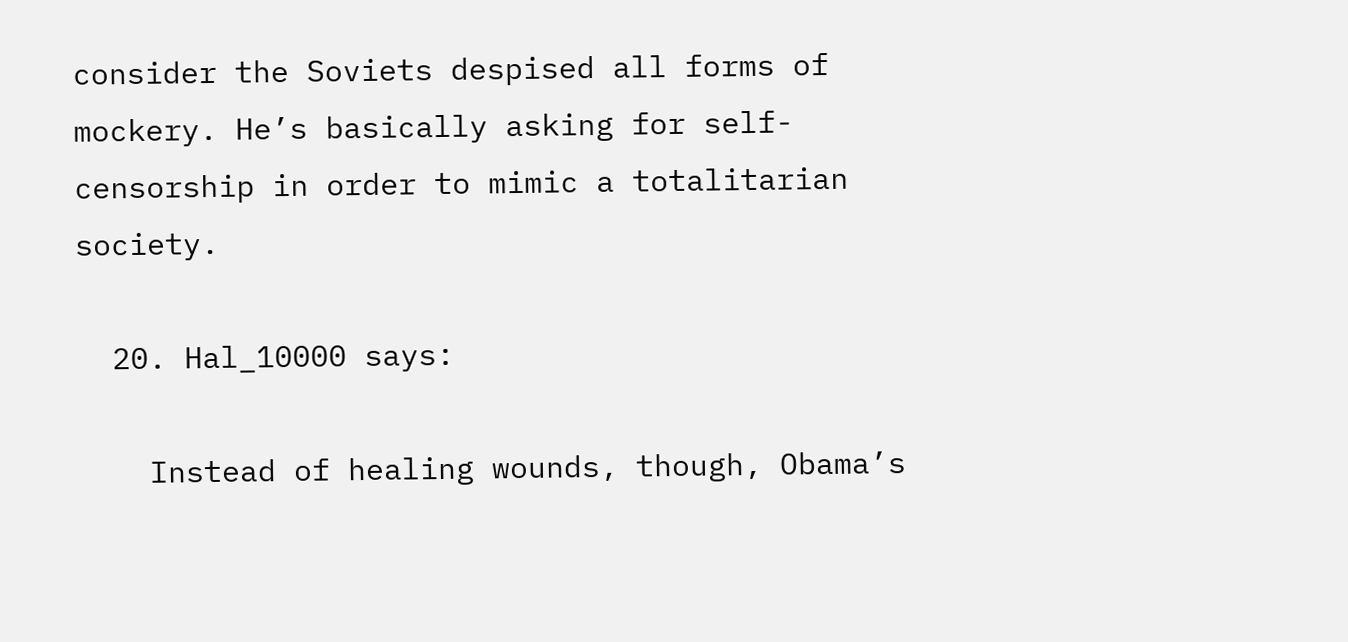consider the Soviets despised all forms of mockery. He’s basically asking for self-censorship in order to mimic a totalitarian society.

  20. Hal_10000 says:

    Instead of healing wounds, though, Obama’s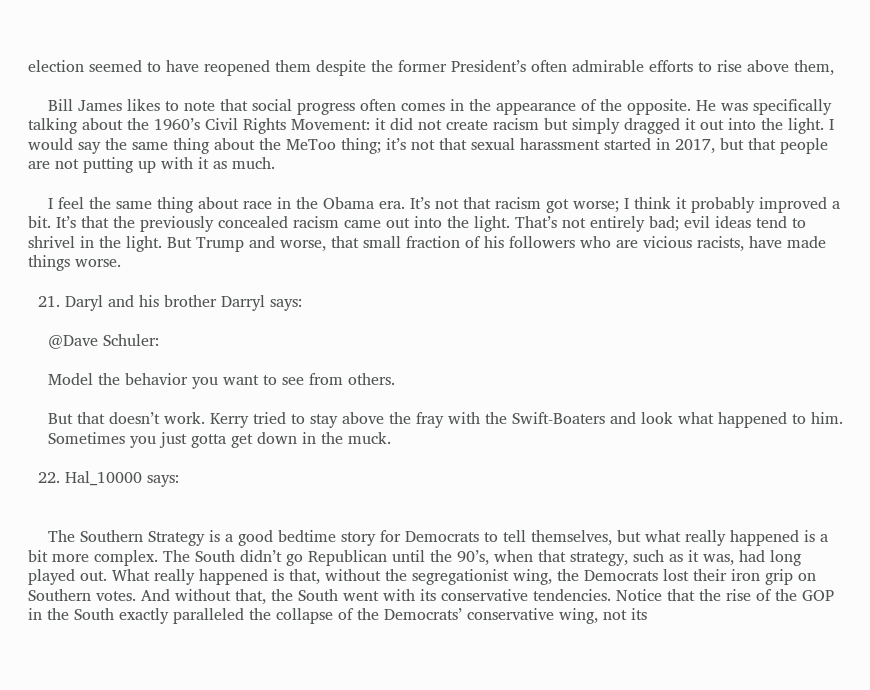election seemed to have reopened them despite the former President’s often admirable efforts to rise above them,

    Bill James likes to note that social progress often comes in the appearance of the opposite. He was specifically talking about the 1960’s Civil Rights Movement: it did not create racism but simply dragged it out into the light. I would say the same thing about the MeToo thing; it’s not that sexual harassment started in 2017, but that people are not putting up with it as much.

    I feel the same thing about race in the Obama era. It’s not that racism got worse; I think it probably improved a bit. It’s that the previously concealed racism came out into the light. That’s not entirely bad; evil ideas tend to shrivel in the light. But Trump and worse, that small fraction of his followers who are vicious racists, have made things worse.

  21. Daryl and his brother Darryl says:

    @Dave Schuler:

    Model the behavior you want to see from others.

    But that doesn’t work. Kerry tried to stay above the fray with the Swift-Boaters and look what happened to him.
    Sometimes you just gotta get down in the muck.

  22. Hal_10000 says:


    The Southern Strategy is a good bedtime story for Democrats to tell themselves, but what really happened is a bit more complex. The South didn’t go Republican until the 90’s, when that strategy, such as it was, had long played out. What really happened is that, without the segregationist wing, the Democrats lost their iron grip on Southern votes. And without that, the South went with its conservative tendencies. Notice that the rise of the GOP in the South exactly paralleled the collapse of the Democrats’ conservative wing, not its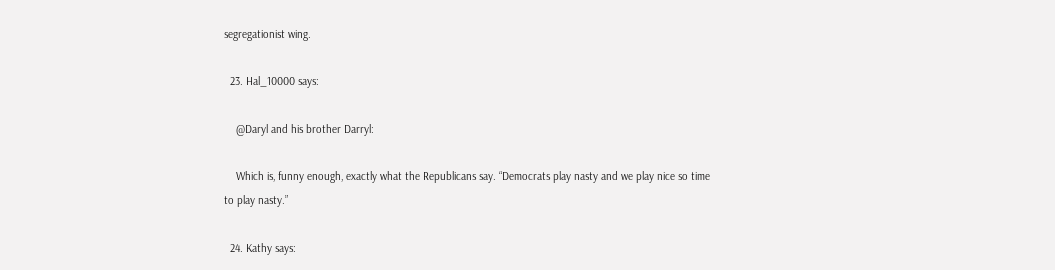segregationist wing.

  23. Hal_10000 says:

    @Daryl and his brother Darryl:

    Which is, funny enough, exactly what the Republicans say. “Democrats play nasty and we play nice so time to play nasty.”

  24. Kathy says: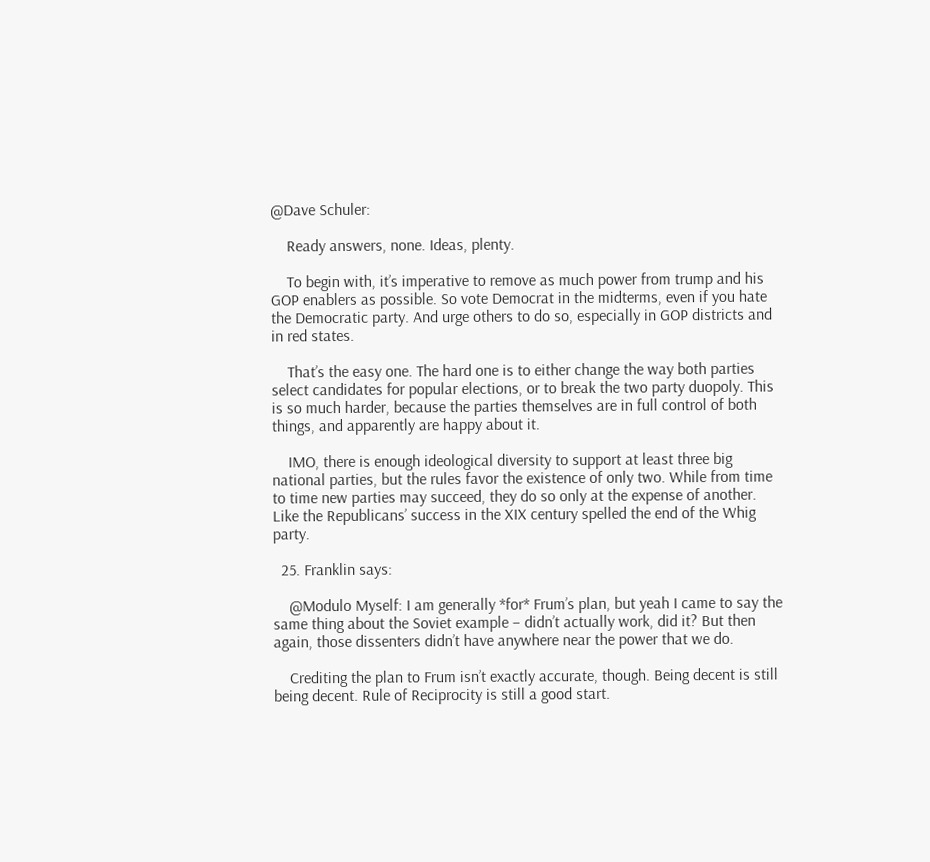@Dave Schuler:

    Ready answers, none. Ideas, plenty.

    To begin with, it’s imperative to remove as much power from trump and his GOP enablers as possible. So vote Democrat in the midterms, even if you hate the Democratic party. And urge others to do so, especially in GOP districts and in red states.

    That’s the easy one. The hard one is to either change the way both parties select candidates for popular elections, or to break the two party duopoly. This is so much harder, because the parties themselves are in full control of both things, and apparently are happy about it.

    IMO, there is enough ideological diversity to support at least three big national parties, but the rules favor the existence of only two. While from time to time new parties may succeed, they do so only at the expense of another. Like the Republicans’ success in the XIX century spelled the end of the Whig party.

  25. Franklin says:

    @Modulo Myself: I am generally *for* Frum’s plan, but yeah I came to say the same thing about the Soviet example – didn’t actually work, did it? But then again, those dissenters didn’t have anywhere near the power that we do.

    Crediting the plan to Frum isn’t exactly accurate, though. Being decent is still being decent. Rule of Reciprocity is still a good start.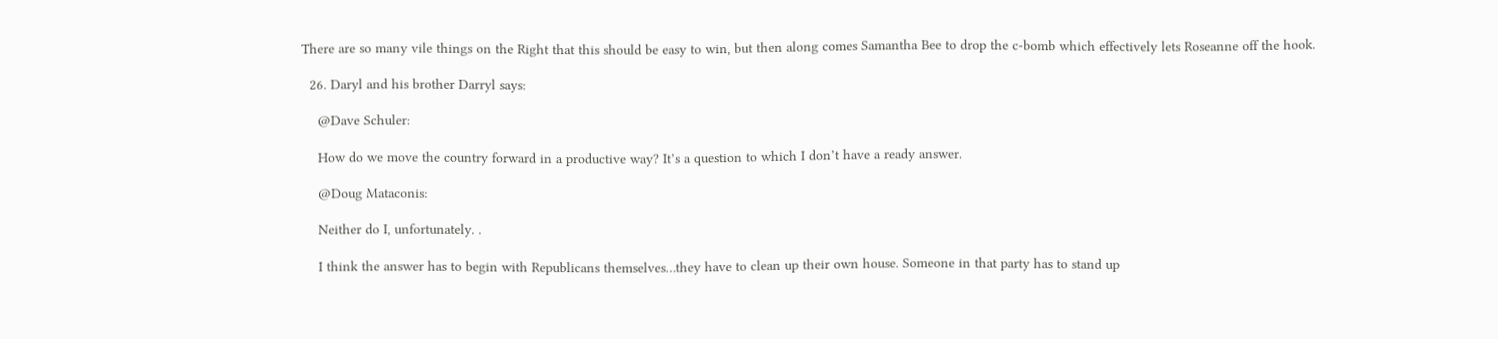There are so many vile things on the Right that this should be easy to win, but then along comes Samantha Bee to drop the c-bomb which effectively lets Roseanne off the hook.

  26. Daryl and his brother Darryl says:

    @Dave Schuler:

    How do we move the country forward in a productive way? It’s a question to which I don’t have a ready answer.

    @Doug Mataconis:

    Neither do I, unfortunately. .

    I think the answer has to begin with Republicans themselves…they have to clean up their own house. Someone in that party has to stand up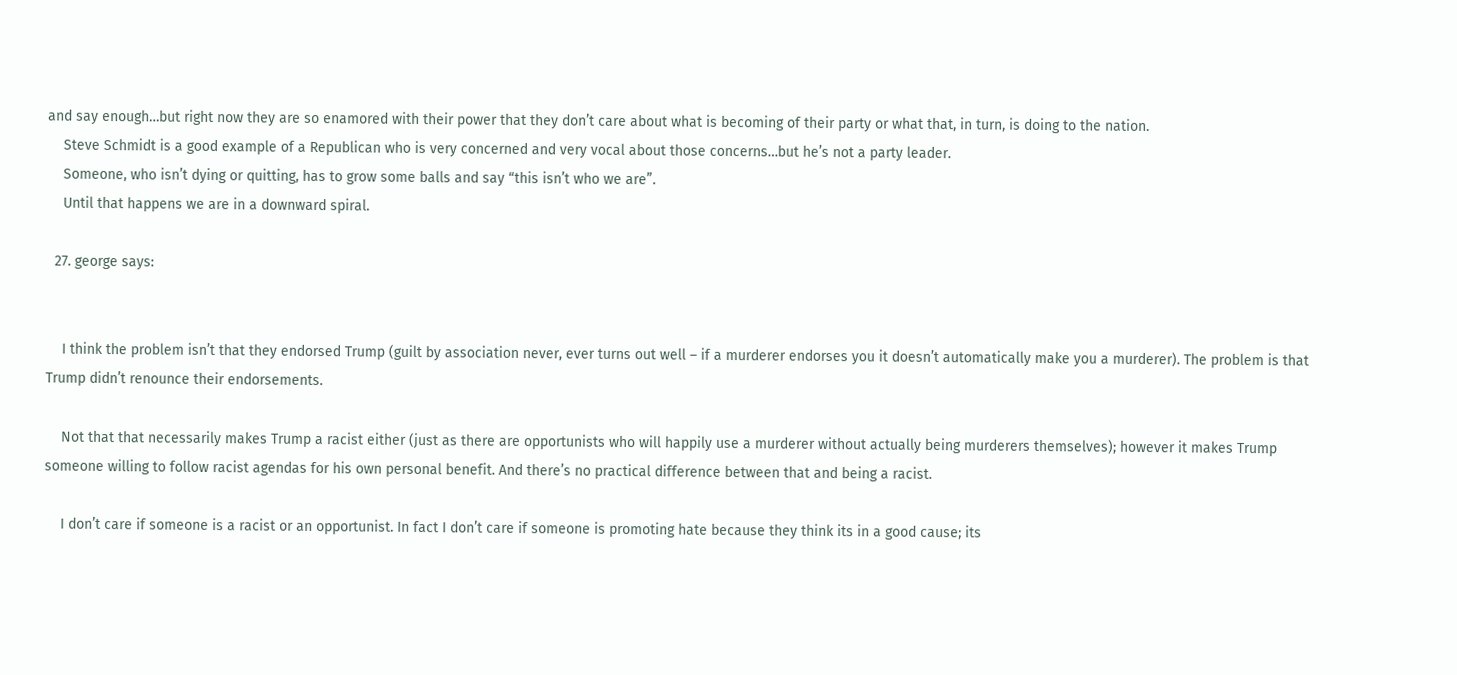and say enough…but right now they are so enamored with their power that they don’t care about what is becoming of their party or what that, in turn, is doing to the nation.
    Steve Schmidt is a good example of a Republican who is very concerned and very vocal about those concerns…but he’s not a party leader.
    Someone, who isn’t dying or quitting, has to grow some balls and say “this isn’t who we are”.
    Until that happens we are in a downward spiral.

  27. george says:


    I think the problem isn’t that they endorsed Trump (guilt by association never, ever turns out well – if a murderer endorses you it doesn’t automatically make you a murderer). The problem is that Trump didn’t renounce their endorsements.

    Not that that necessarily makes Trump a racist either (just as there are opportunists who will happily use a murderer without actually being murderers themselves); however it makes Trump someone willing to follow racist agendas for his own personal benefit. And there’s no practical difference between that and being a racist.

    I don’t care if someone is a racist or an opportunist. In fact I don’t care if someone is promoting hate because they think its in a good cause; its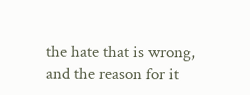the hate that is wrong, and the reason for it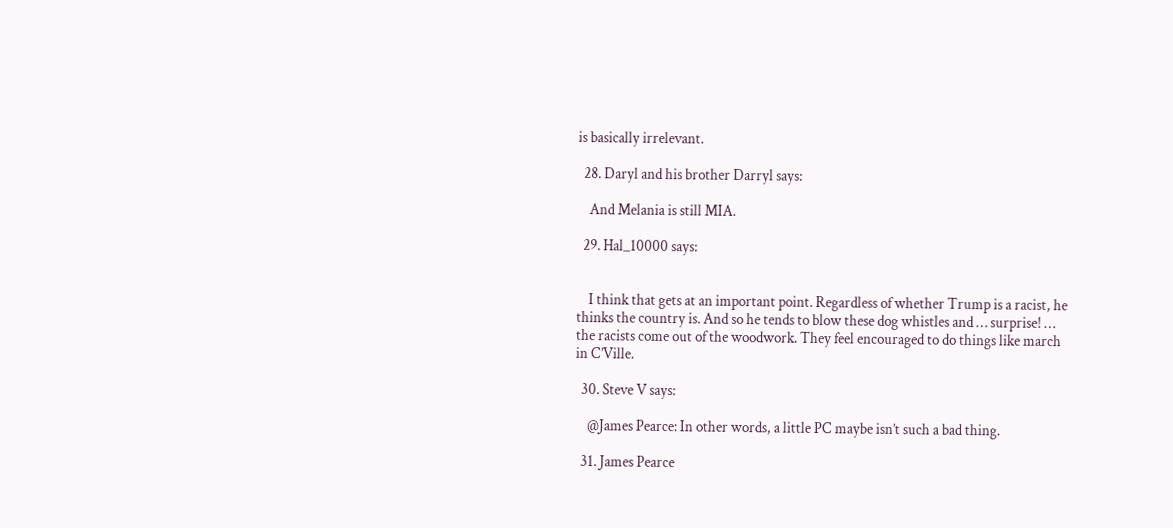is basically irrelevant.

  28. Daryl and his brother Darryl says:

    And Melania is still MIA.

  29. Hal_10000 says:


    I think that gets at an important point. Regardless of whether Trump is a racist, he thinks the country is. And so he tends to blow these dog whistles and … surprise! … the racists come out of the woodwork. They feel encouraged to do things like march in C’Ville.

  30. Steve V says:

    @James Pearce: In other words, a little PC maybe isn’t such a bad thing.

  31. James Pearce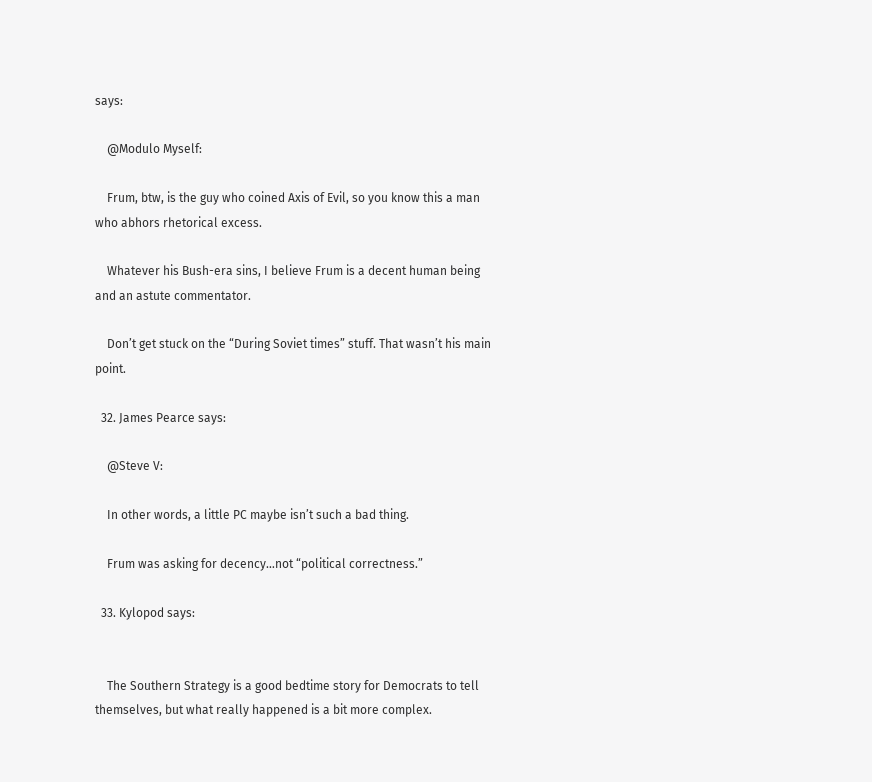says:

    @Modulo Myself:

    Frum, btw, is the guy who coined Axis of Evil, so you know this a man who abhors rhetorical excess.

    Whatever his Bush-era sins, I believe Frum is a decent human being and an astute commentator.

    Don’t get stuck on the “During Soviet times” stuff. That wasn’t his main point.

  32. James Pearce says:

    @Steve V:

    In other words, a little PC maybe isn’t such a bad thing.

    Frum was asking for decency…not “political correctness.”

  33. Kylopod says:


    The Southern Strategy is a good bedtime story for Democrats to tell themselves, but what really happened is a bit more complex.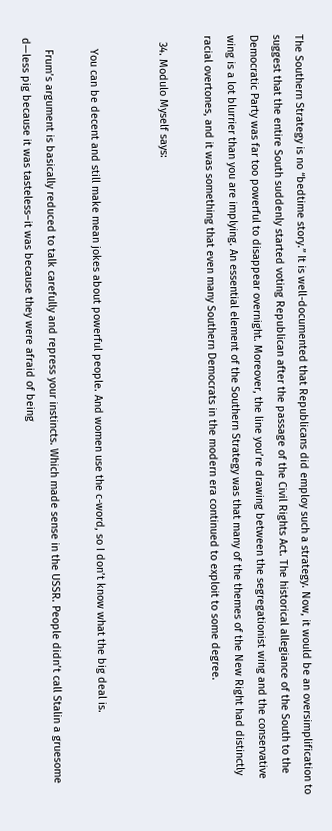The Southern Strategy is no “bedtime story.” It is well-documented that Republicans did employ such a strategy. Now, it would be an oversimplification to suggest that the entire South suddenly started voting Republican after the passage of the Civil Rights Act. The historical allegiance of the South to the Democratic Party was far too powerful to disappear overnight. Moreover, the line you’re drawing between the segregationist wing and the conservative wing is a lot blurrier than you are implying. An essential element of the Southern Strategy was that many of the themes of the New Right had distinctly racial overtones, and it was something that even many Southern Democrats in the modern era continued to exploit to some degree.

  34. Modulo Myself says:


    You can be decent and still make mean jokes about powerful people. And women use the c-word, so I don’t know what the big deal is.

    Frum’s argument is basically reduced to talk carefully and repress your instincts. Which made sense in the USSR. People didn’t call Stalin a gruesome d—less pig because it was tasteless–it was because they were afraid of being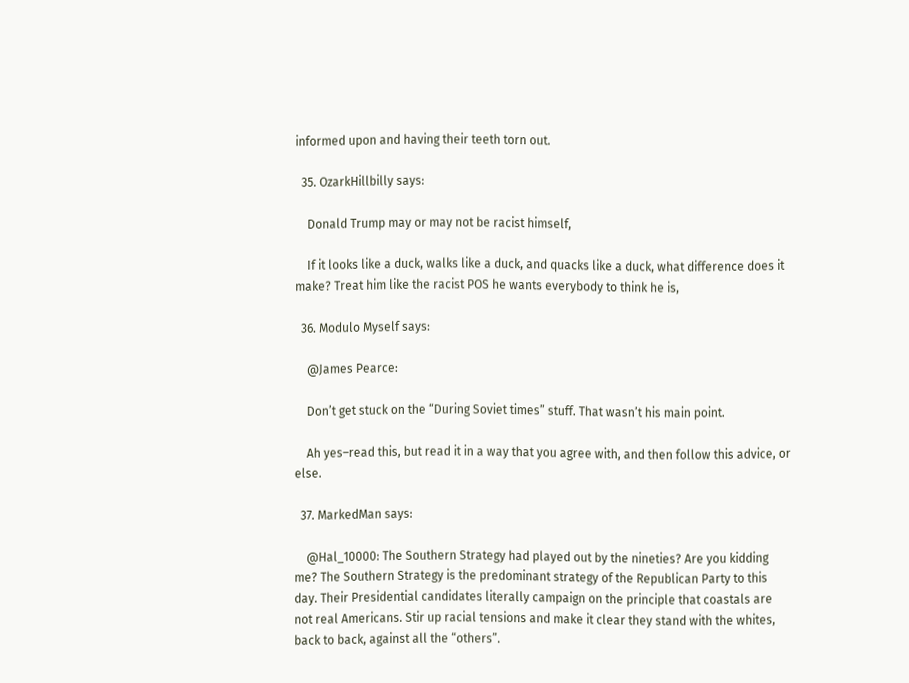informed upon and having their teeth torn out.

  35. OzarkHillbilly says:

    Donald Trump may or may not be racist himself,

    If it looks like a duck, walks like a duck, and quacks like a duck, what difference does it make? Treat him like the racist POS he wants everybody to think he is,

  36. Modulo Myself says:

    @James Pearce:

    Don’t get stuck on the “During Soviet times” stuff. That wasn’t his main point.

    Ah yes–read this, but read it in a way that you agree with, and then follow this advice, or else.

  37. MarkedMan says:

    @Hal_10000: The Southern Strategy had played out by the nineties? Are you kidding me? The Southern Strategy is the predominant strategy of the Republican Party to this day. Their Presidential candidates literally campaign on the principle that coastals are not real Americans. Stir up racial tensions and make it clear they stand with the whites, back to back, against all the “others”.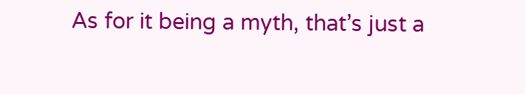As for it being a myth, that’s just a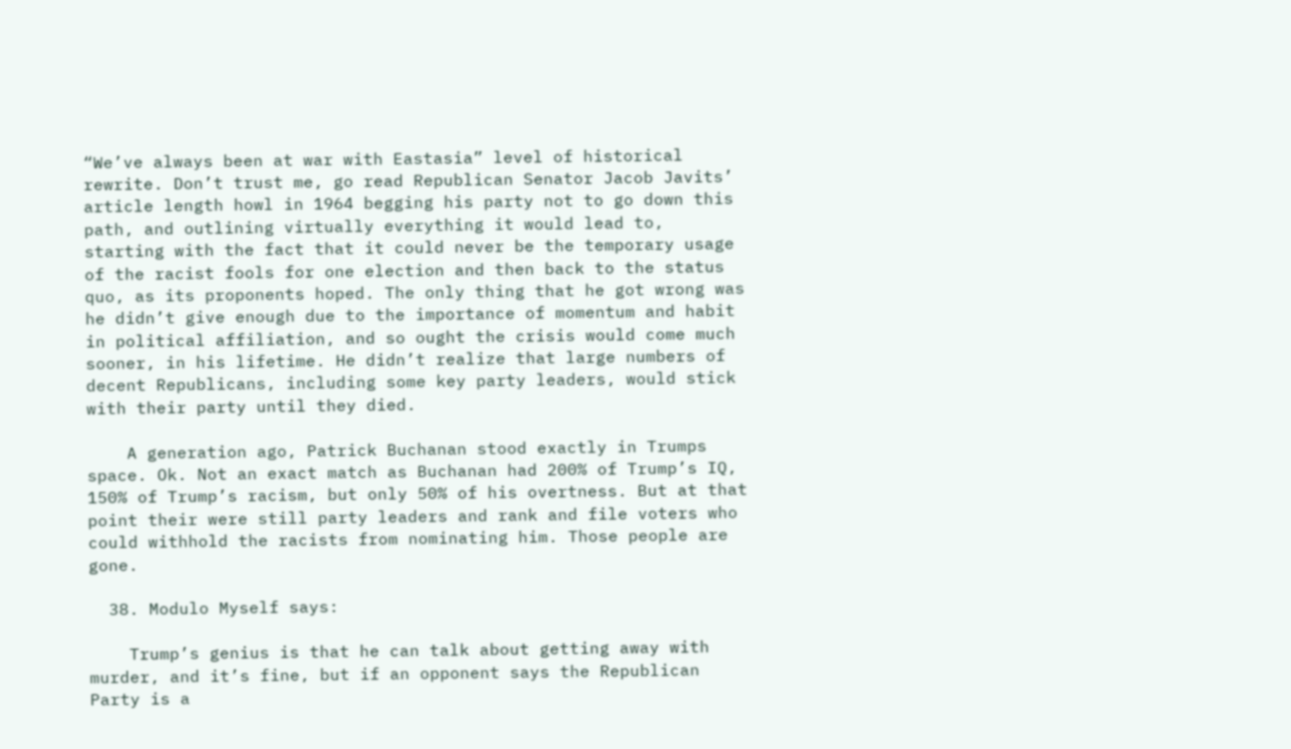“We’ve always been at war with Eastasia” level of historical rewrite. Don’t trust me, go read Republican Senator Jacob Javits’ article length howl in 1964 begging his party not to go down this path, and outlining virtually everything it would lead to, starting with the fact that it could never be the temporary usage of the racist fools for one election and then back to the status quo, as its proponents hoped. The only thing that he got wrong was he didn’t give enough due to the importance of momentum and habit in political affiliation, and so ought the crisis would come much sooner, in his lifetime. He didn’t realize that large numbers of decent Republicans, including some key party leaders, would stick with their party until they died.

    A generation ago, Patrick Buchanan stood exactly in Trumps space. Ok. Not an exact match as Buchanan had 200% of Trump’s IQ, 150% of Trump’s racism, but only 50% of his overtness. But at that point their were still party leaders and rank and file voters who could withhold the racists from nominating him. Those people are gone.

  38. Modulo Myself says:

    Trump’s genius is that he can talk about getting away with murder, and it’s fine, but if an opponent says the Republican Party is a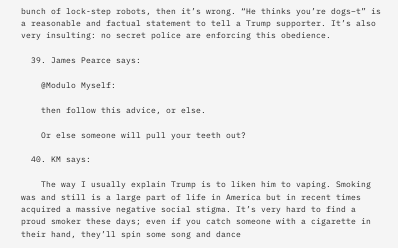bunch of lock-step robots, then it’s wrong. “He thinks you’re dogs–t” is a reasonable and factual statement to tell a Trump supporter. It’s also very insulting: no secret police are enforcing this obedience.

  39. James Pearce says:

    @Modulo Myself:

    then follow this advice, or else.

    Or else someone will pull your teeth out?

  40. KM says:

    The way I usually explain Trump is to liken him to vaping. Smoking was and still is a large part of life in America but in recent times acquired a massive negative social stigma. It’s very hard to find a proud smoker these days; even if you catch someone with a cigarette in their hand, they’ll spin some song and dance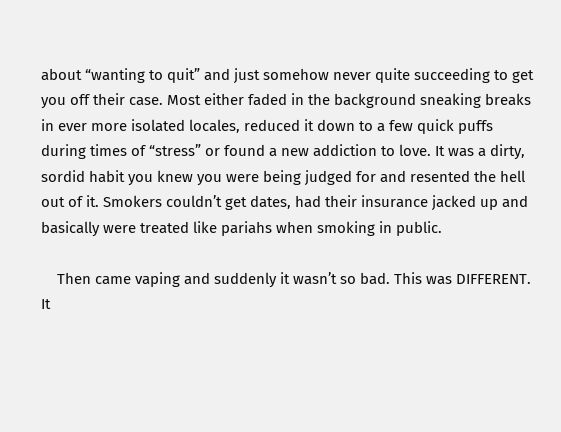about “wanting to quit” and just somehow never quite succeeding to get you off their case. Most either faded in the background sneaking breaks in ever more isolated locales, reduced it down to a few quick puffs during times of “stress” or found a new addiction to love. It was a dirty, sordid habit you knew you were being judged for and resented the hell out of it. Smokers couldn’t get dates, had their insurance jacked up and basically were treated like pariahs when smoking in public.

    Then came vaping and suddenly it wasn’t so bad. This was DIFFERENT. It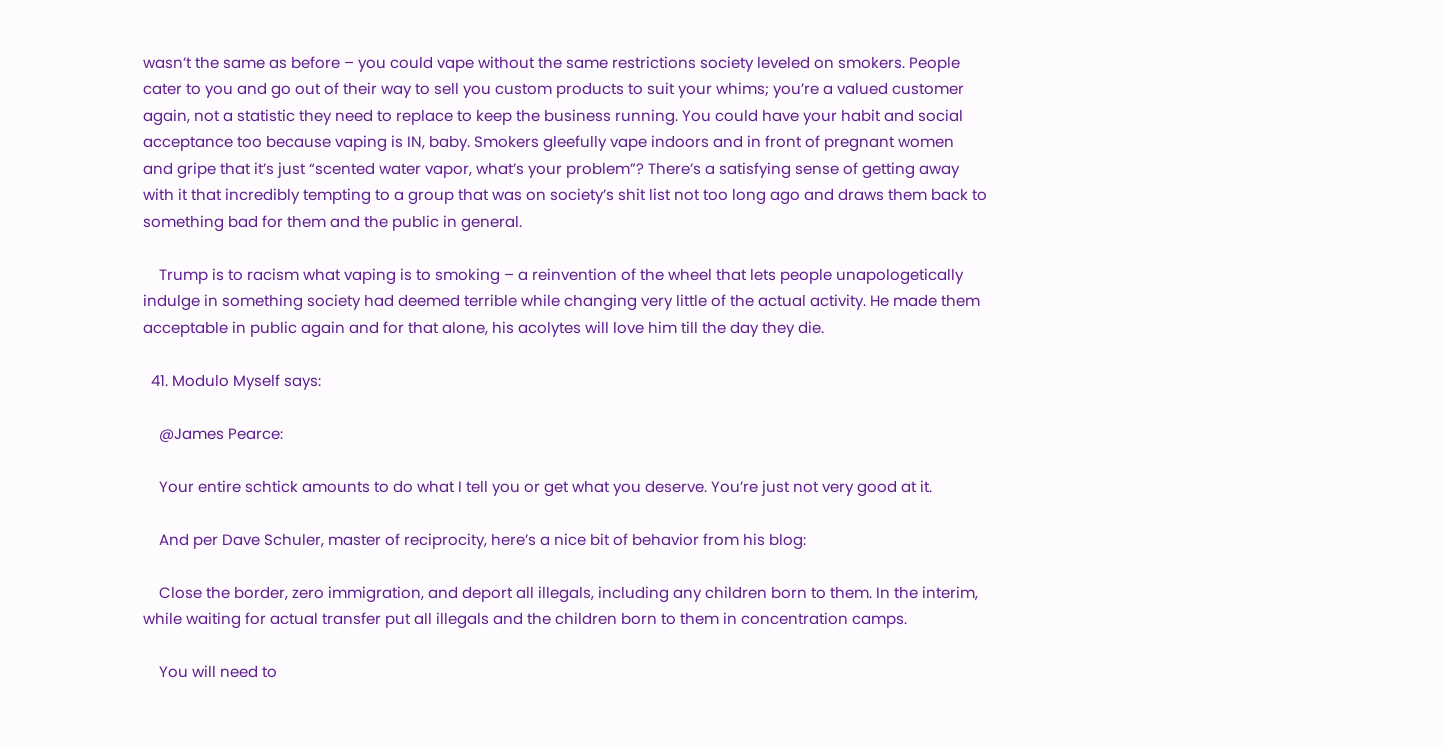wasn’t the same as before – you could vape without the same restrictions society leveled on smokers. People cater to you and go out of their way to sell you custom products to suit your whims; you’re a valued customer again, not a statistic they need to replace to keep the business running. You could have your habit and social acceptance too because vaping is IN, baby. Smokers gleefully vape indoors and in front of pregnant women and gripe that it’s just “scented water vapor, what’s your problem”? There’s a satisfying sense of getting away with it that incredibly tempting to a group that was on society’s shit list not too long ago and draws them back to something bad for them and the public in general.

    Trump is to racism what vaping is to smoking – a reinvention of the wheel that lets people unapologetically indulge in something society had deemed terrible while changing very little of the actual activity. He made them acceptable in public again and for that alone, his acolytes will love him till the day they die.

  41. Modulo Myself says:

    @James Pearce:

    Your entire schtick amounts to do what I tell you or get what you deserve. You’re just not very good at it.

    And per Dave Schuler, master of reciprocity, here’s a nice bit of behavior from his blog:

    Close the border, zero immigration, and deport all illegals, including any children born to them. In the interim, while waiting for actual transfer put all illegals and the children born to them in concentration camps.

    You will need to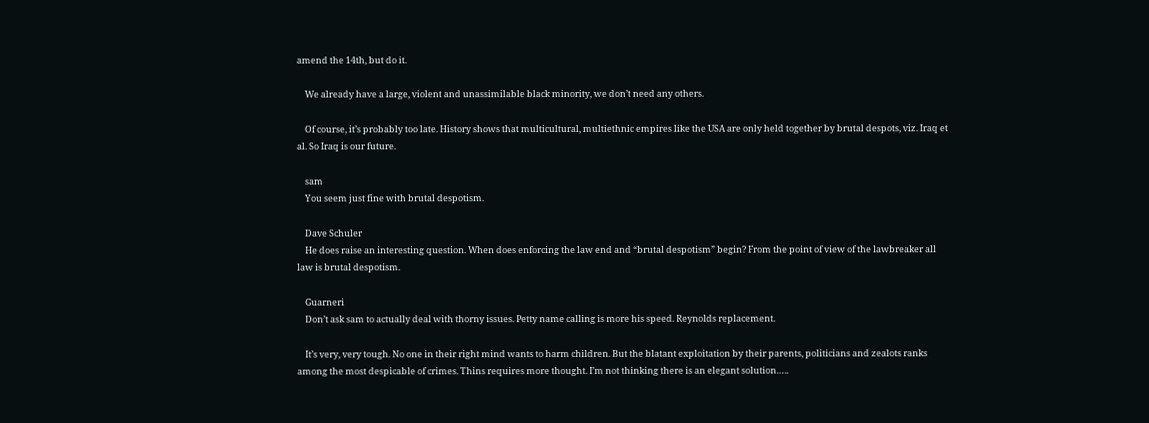amend the 14th, but do it.

    We already have a large, violent and unassimilable black minority, we don’t need any others.

    Of course, it’s probably too late. History shows that multicultural, multiethnic empires like the USA are only held together by brutal despots, viz. Iraq et al. So Iraq is our future.

    sam
    You seem just fine with brutal despotism.

    Dave Schuler
    He does raise an interesting question. When does enforcing the law end and “brutal despotism” begin? From the point of view of the lawbreaker all law is brutal despotism.

    Guarneri
    Don’t ask sam to actually deal with thorny issues. Petty name calling is more his speed. Reynolds replacement.

    It’s very, very tough. No one in their right mind wants to harm children. But the blatant exploitation by their parents, politicians and zealots ranks among the most despicable of crimes. Thins requires more thought. I’m not thinking there is an elegant solution…..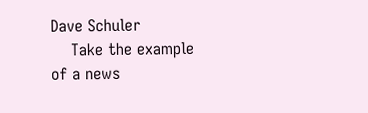Dave Schuler
    Take the example of a news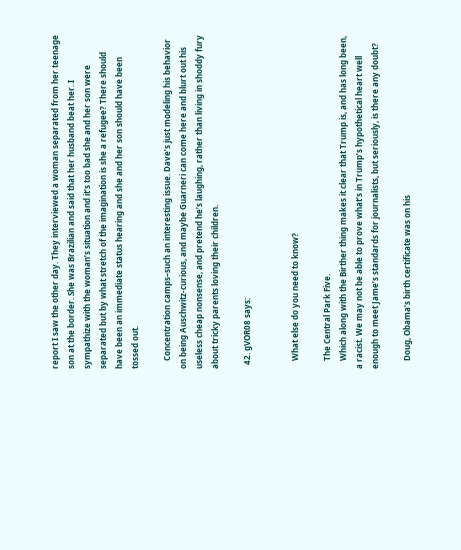report I saw the other day. They interviewed a woman separated from her teenage son at the border. She was Brazilian and said that her husband beat her. I sympathize with the woman’s situation and it’s too bad she and her son were separated but by what stretch of the imagination is she a refugee? There should have been an immediate status hearing and she and her son should have been tossed out.

    Concentration camps–such an interesting issue. Dave’s just modeling his behavior on being Auschwitz-curious, and maybe Guarneri can come here and blurt out his useless cheap nonsense, and pretend he’s laughing, rather than living in shoddy fury about tricky parents loving their children.

  42. gVOR08 says:


    What else do you need to know?

    The Central Park Five.
    Which along with the Birther thing makes it clear that Trump is, and has long been, a racist. We may not be able to prove what’s in Trump’s hypothetical heart well enough to meet Jame’s standards for journalists, but seriously, is there any doubt?

    Doug, Obama’s birth certificate was on his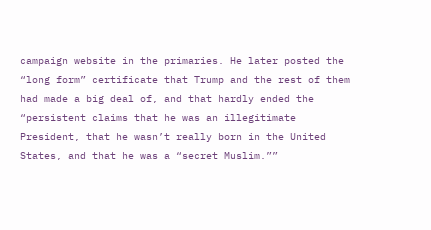campaign website in the primaries. He later posted the “long form” certificate that Trump and the rest of them had made a big deal of, and that hardly ended the “persistent claims that he was an illegitimate President, that he wasn’t really born in the United States, and that he was a “secret Muslim.””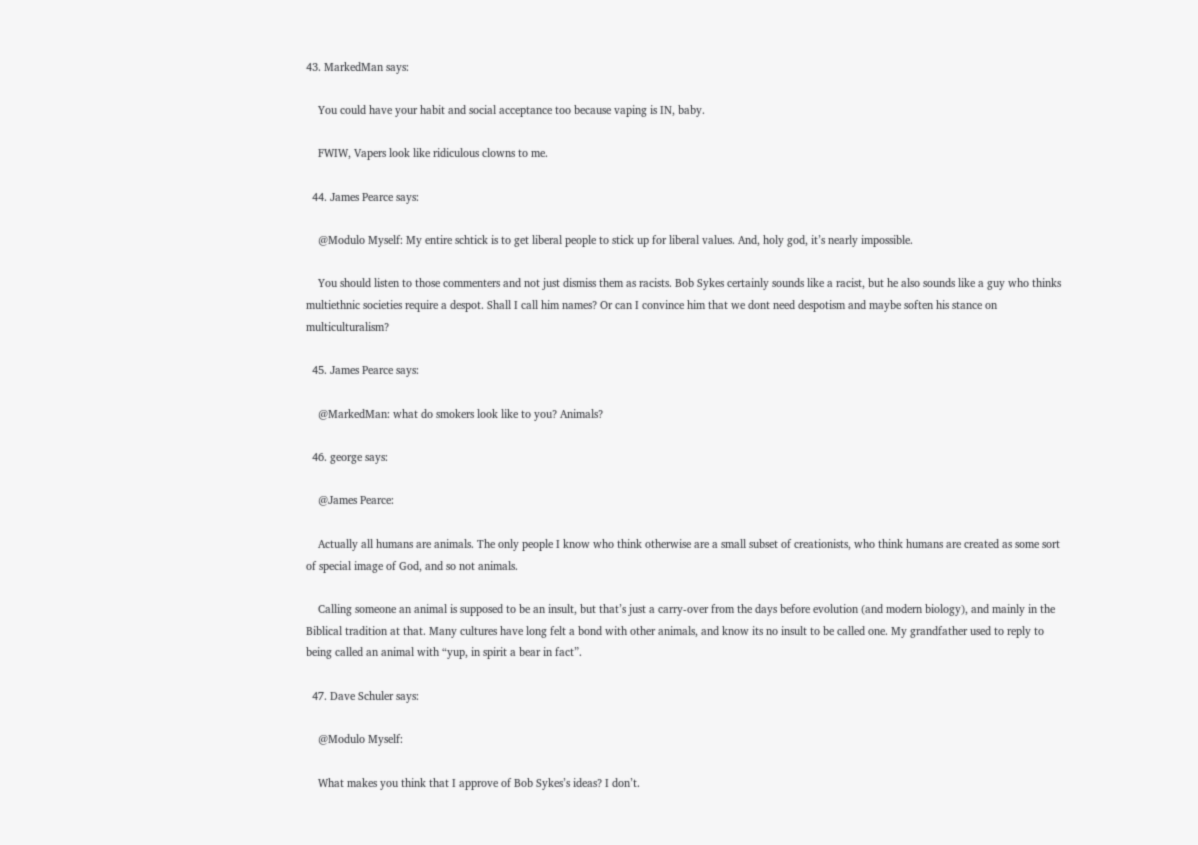43. MarkedMan says:

    You could have your habit and social acceptance too because vaping is IN, baby.

    FWIW, Vapers look like ridiculous clowns to me.

  44. James Pearce says:

    @Modulo Myself: My entire schtick is to get liberal people to stick up for liberal values. And, holy god, it’s nearly impossible.

    You should listen to those commenters and not just dismiss them as racists. Bob Sykes certainly sounds like a racist, but he also sounds like a guy who thinks multiethnic societies require a despot. Shall I call him names? Or can I convince him that we dont need despotism and maybe soften his stance on multiculturalism?

  45. James Pearce says:

    @MarkedMan: what do smokers look like to you? Animals?

  46. george says:

    @James Pearce:

    Actually all humans are animals. The only people I know who think otherwise are a small subset of creationists, who think humans are created as some sort of special image of God, and so not animals.

    Calling someone an animal is supposed to be an insult, but that’s just a carry-over from the days before evolution (and modern biology), and mainly in the Biblical tradition at that. Many cultures have long felt a bond with other animals, and know its no insult to be called one. My grandfather used to reply to being called an animal with “yup, in spirit a bear in fact”.

  47. Dave Schuler says:

    @Modulo Myself:

    What makes you think that I approve of Bob Sykes’s ideas? I don’t.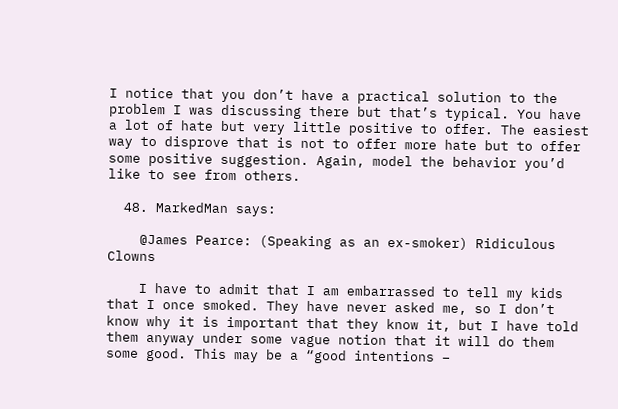I notice that you don’t have a practical solution to the problem I was discussing there but that’s typical. You have a lot of hate but very little positive to offer. The easiest way to disprove that is not to offer more hate but to offer some positive suggestion. Again, model the behavior you’d like to see from others.

  48. MarkedMan says:

    @James Pearce: (Speaking as an ex-smoker) Ridiculous Clowns

    I have to admit that I am embarrassed to tell my kids that I once smoked. They have never asked me, so I don’t know why it is important that they know it, but I have told them anyway under some vague notion that it will do them some good. This may be a “good intentions –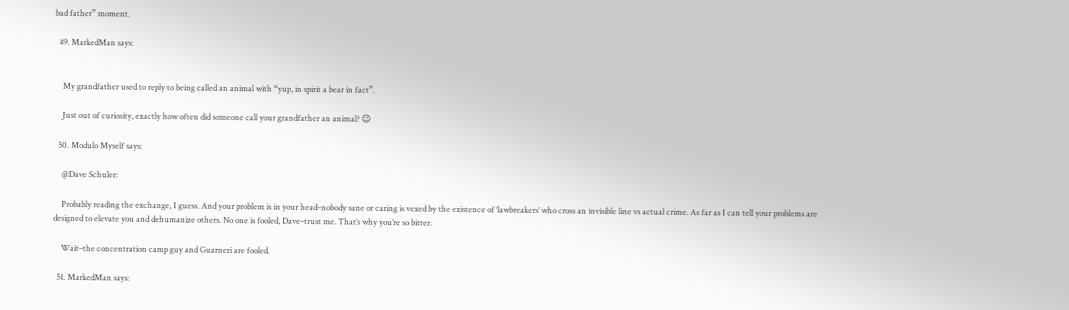bad father” moment.

  49. MarkedMan says:


    My grandfather used to reply to being called an animal with “yup, in spirit a bear in fact”.

    Just out of curiosity, exactly how often did someone call your grandfather an animal? 😉

  50. Modulo Myself says:

    @Dave Schuler:

    Probably reading the exchange, I guess. And your problem is in your head–nobody sane or caring is vexed by the existence of ‘lawbreakers’ who cross an invisible line vs actual crime. As far as I can tell your problems are designed to elevate you and dehumanize others. No one is fooled, Dave–trust me. That’s why you’re so bitter.

    Wait–the concentration camp guy and Guarneri are fooled.

  51. MarkedMan says: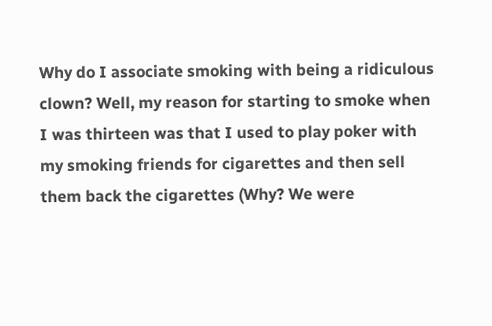Why do I associate smoking with being a ridiculous clown? Well, my reason for starting to smoke when I was thirteen was that I used to play poker with my smoking friends for cigarettes and then sell them back the cigarettes (Why? We were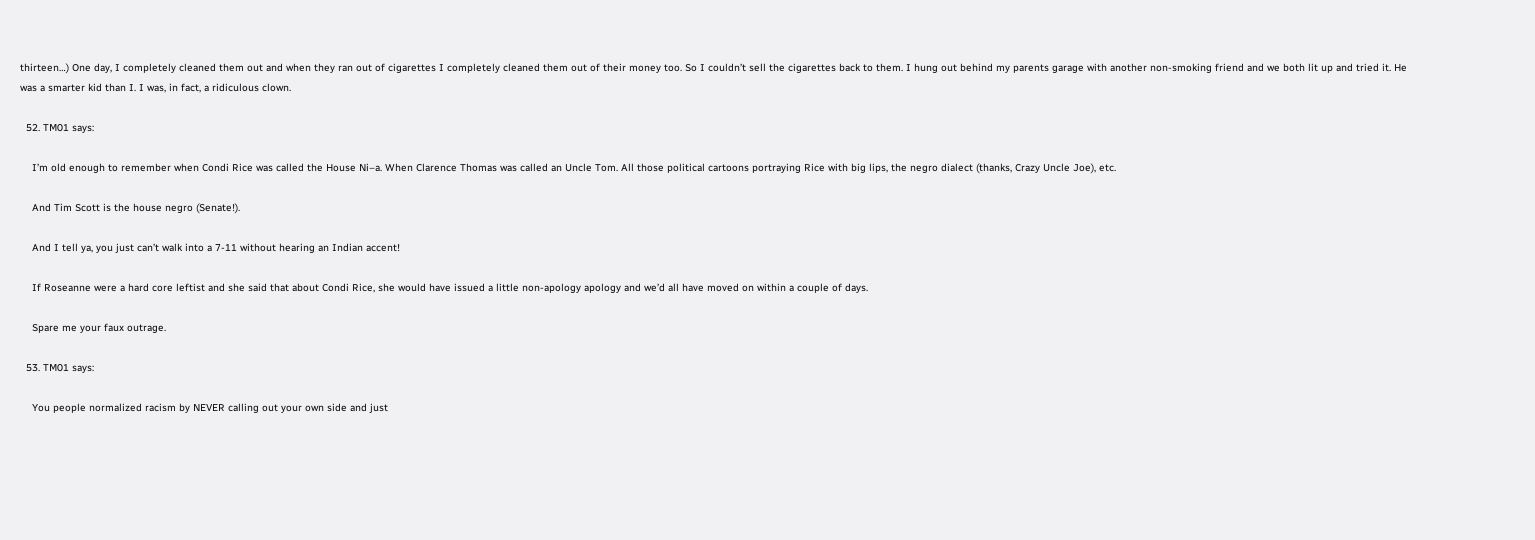thirteen…) One day, I completely cleaned them out and when they ran out of cigarettes I completely cleaned them out of their money too. So I couldn’t sell the cigarettes back to them. I hung out behind my parents garage with another non-smoking friend and we both lit up and tried it. He was a smarter kid than I. I was, in fact, a ridiculous clown.

  52. TM01 says:

    I’m old enough to remember when Condi Rice was called the House Ni–a. When Clarence Thomas was called an Uncle Tom. All those political cartoons portraying Rice with big lips, the negro dialect (thanks, Crazy Uncle Joe), etc.

    And Tim Scott is the house negro (Senate!).

    And I tell ya, you just can’t walk into a 7-11 without hearing an Indian accent!

    If Roseanne were a hard core leftist and she said that about Condi Rice, she would have issued a little non-apology apology and we’d all have moved on within a couple of days.

    Spare me your faux outrage.

  53. TM01 says:

    You people normalized racism by NEVER calling out your own side and just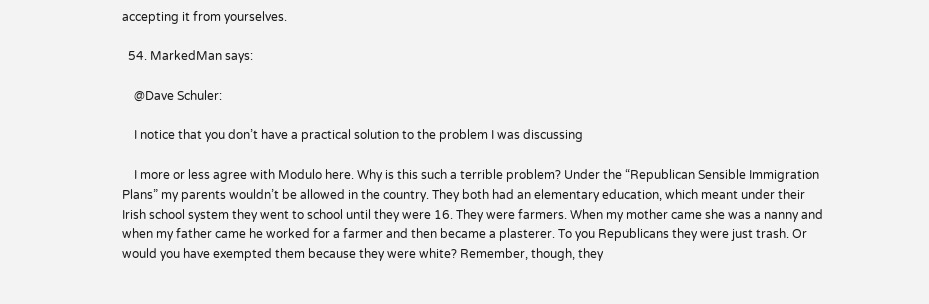accepting it from yourselves.

  54. MarkedMan says:

    @Dave Schuler:

    I notice that you don’t have a practical solution to the problem I was discussing

    I more or less agree with Modulo here. Why is this such a terrible problem? Under the “Republican Sensible Immigration Plans” my parents wouldn’t be allowed in the country. They both had an elementary education, which meant under their Irish school system they went to school until they were 16. They were farmers. When my mother came she was a nanny and when my father came he worked for a farmer and then became a plasterer. To you Republicans they were just trash. Or would you have exempted them because they were white? Remember, though, they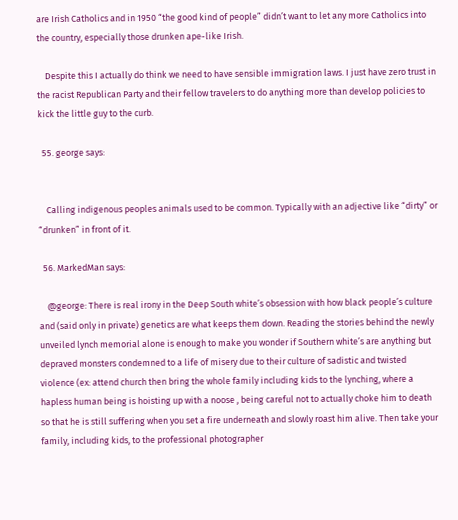are Irish Catholics and in 1950 “the good kind of people” didn’t want to let any more Catholics into the country, especially those drunken ape-like Irish.

    Despite this I actually do think we need to have sensible immigration laws. I just have zero trust in the racist Republican Party and their fellow travelers to do anything more than develop policies to kick the little guy to the curb.

  55. george says:


    Calling indigenous peoples animals used to be common. Typically with an adjective like “dirty” or “drunken” in front of it.

  56. MarkedMan says:

    @george: There is real irony in the Deep South white’s obsession with how black people’s culture and (said only in private) genetics are what keeps them down. Reading the stories behind the newly unveiled lynch memorial alone is enough to make you wonder if Southern white’s are anything but depraved monsters condemned to a life of misery due to their culture of sadistic and twisted violence (ex: attend church then bring the whole family including kids to the lynching, where a hapless human being is hoisting up with a noose , being careful not to actually choke him to death so that he is still suffering when you set a fire underneath and slowly roast him alive. Then take your family, including kids, to the professional photographer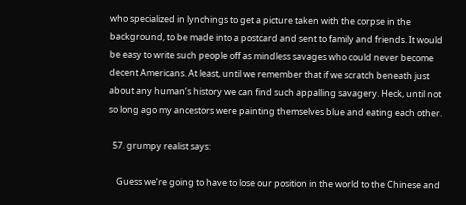who specialized in lynchings to get a picture taken with the corpse in the background, to be made into a postcard and sent to family and friends. It would be easy to write such people off as mindless savages who could never become decent Americans. At least, until we remember that if we scratch beneath just about any human’s history we can find such appalling savagery. Heck, until not so long ago my ancestors were painting themselves blue and eating each other.

  57. grumpy realist says:

    Guess we’re going to have to lose our position in the world to the Chinese and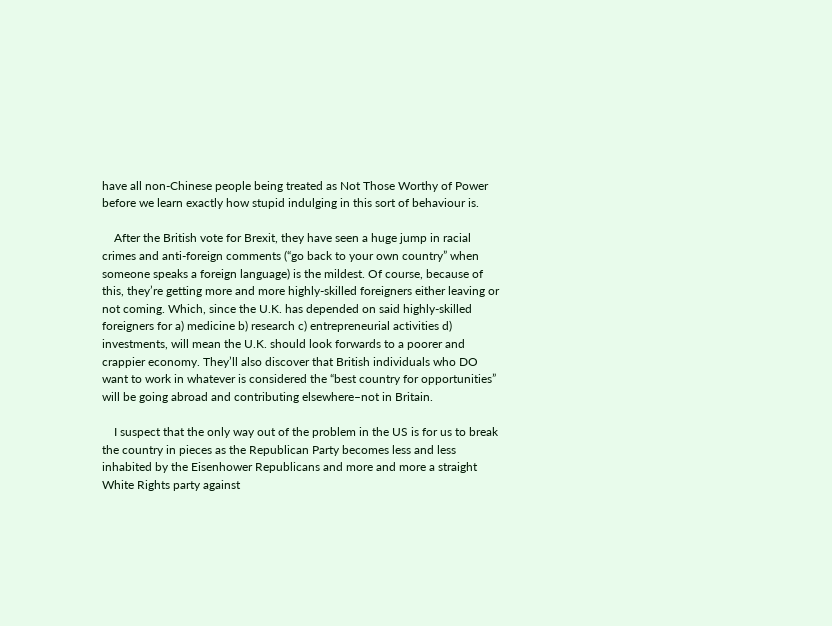have all non-Chinese people being treated as Not Those Worthy of Power before we learn exactly how stupid indulging in this sort of behaviour is.

    After the British vote for Brexit, they have seen a huge jump in racial crimes and anti-foreign comments (“go back to your own country” when someone speaks a foreign language) is the mildest. Of course, because of this, they’re getting more and more highly-skilled foreigners either leaving or not coming. Which, since the U.K. has depended on said highly-skilled foreigners for a) medicine b) research c) entrepreneurial activities d) investments, will mean the U.K. should look forwards to a poorer and crappier economy. They’ll also discover that British individuals who DO want to work in whatever is considered the “best country for opportunities” will be going abroad and contributing elsewhere–not in Britain.

    I suspect that the only way out of the problem in the US is for us to break the country in pieces as the Republican Party becomes less and less inhabited by the Eisenhower Republicans and more and more a straight White Rights party against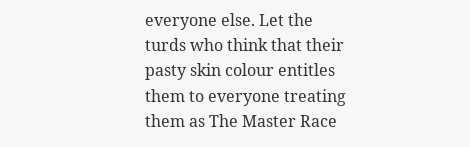everyone else. Let the turds who think that their pasty skin colour entitles them to everyone treating them as The Master Race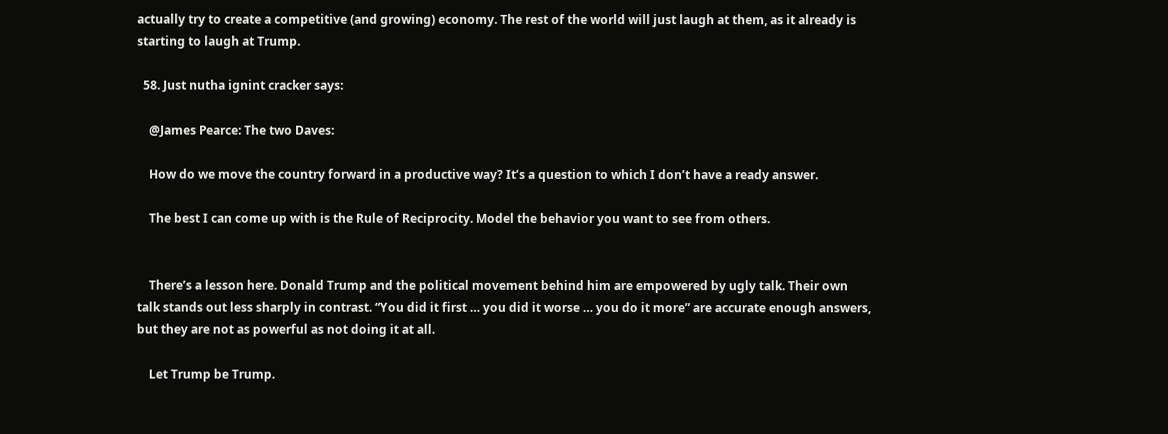actually try to create a competitive (and growing) economy. The rest of the world will just laugh at them, as it already is starting to laugh at Trump.

  58. Just nutha ignint cracker says:

    @James Pearce: The two Daves:

    How do we move the country forward in a productive way? It’s a question to which I don’t have a ready answer.

    The best I can come up with is the Rule of Reciprocity. Model the behavior you want to see from others.


    There’s a lesson here. Donald Trump and the political movement behind him are empowered by ugly talk. Their own talk stands out less sharply in contrast. “You did it first … you did it worse … you do it more” are accurate enough answers, but they are not as powerful as not doing it at all.

    Let Trump be Trump.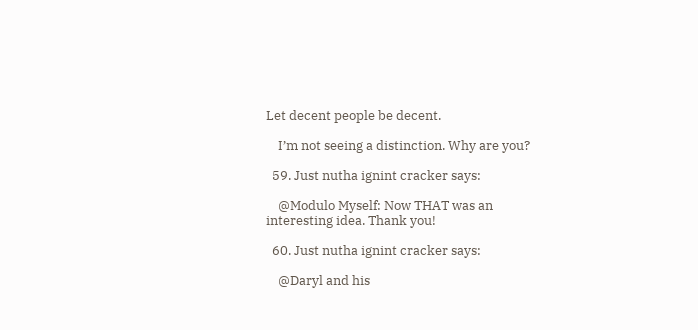Let decent people be decent.

    I’m not seeing a distinction. Why are you?

  59. Just nutha ignint cracker says:

    @Modulo Myself: Now THAT was an interesting idea. Thank you!

  60. Just nutha ignint cracker says:

    @Daryl and his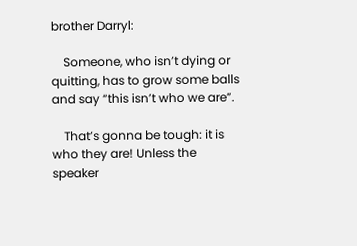brother Darryl:

    Someone, who isn’t dying or quitting, has to grow some balls and say “this isn’t who we are”.

    That’s gonna be tough: it is who they are! Unless the speaker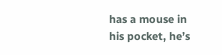has a mouse in his pocket, he’s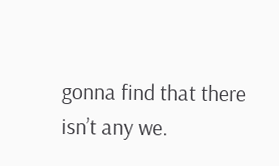gonna find that there isn’t any we.